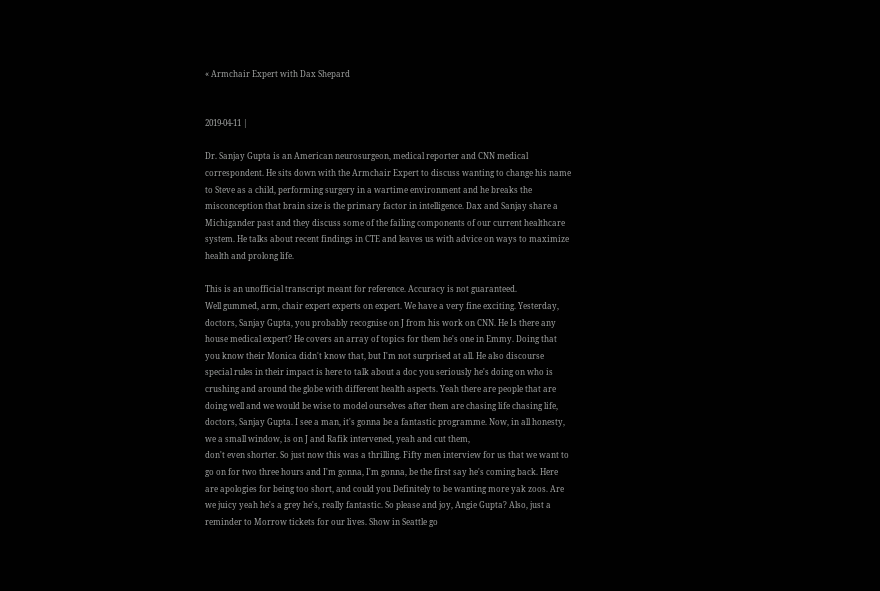« Armchair Expert with Dax Shepard


2019-04-11 |

Dr. Sanjay Gupta is an American neurosurgeon, medical reporter and CNN medical correspondent. He sits down with the Armchair Expert to discuss wanting to change his name to Steve as a child, performing surgery in a wartime environment and he breaks the misconception that brain size is the primary factor in intelligence. Dax and Sanjay share a Michigander past and they discuss some of the failing components of our current healthcare system. He talks about recent findings in CTE and leaves us with advice on ways to maximize health and prolong life.

This is an unofficial transcript meant for reference. Accuracy is not guaranteed.
Well gummed, arm, chair expert experts on expert. We have a very fine exciting. Yesterday, doctors, Sanjay Gupta, you probably recognise on J from his work on CNN. He Is there any house medical expert? He covers an array of topics for them he's one in Emmy. Doing that you know their Monica didn't know that, but I'm not surprised at all. He also discourse special rules in their impact is here to talk about a doc you seriously he's doing on who is crushing and around the globe with different health aspects. Yeah there are people that are doing well and we would be wise to model ourselves after them are chasing life chasing life, doctors, Sanjay Gupta. I see a man, it's gonna be a fantastic programme. Now, in all honesty, we a small window, is on J and Rafik intervened, yeah and cut them,
don't even shorter. So just now this was a thrilling. Fifty men interview for us that we want to go on for two three hours and I'm gonna, I'm gonna, be the first say he's coming back. Here are apologies for being too short, and could you Definitely to be wanting more yak zoos. Are we juicy yeah he's a grey he's, really fantastic. So please and joy, Angie Gupta? Also, just a reminder to Morrow tickets for our lives. Show in Seattle go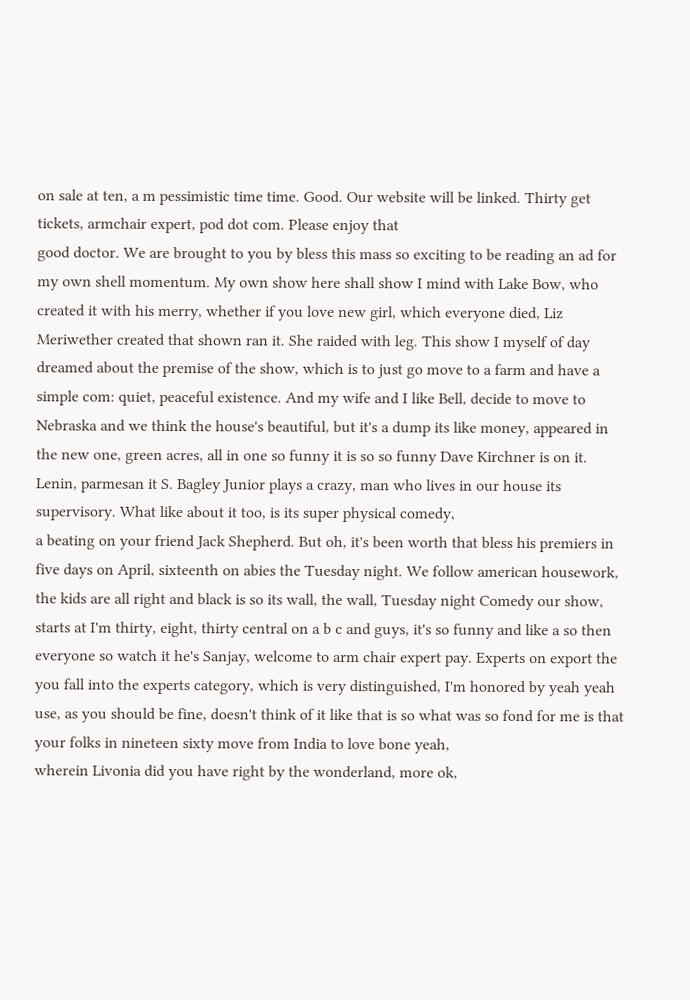on sale at ten, a m pessimistic time time. Good. Our website will be linked. Thirty get tickets, armchair expert, pod dot com. Please enjoy that
good doctor. We are brought to you by bless this mass so exciting to be reading an ad for my own shell momentum. My own show here shall show I mind with Lake Bow, who created it with his merry, whether if you love new girl, which everyone died, Liz Meriwether created that shown ran it. She raided with leg. This show I myself of day dreamed about the premise of the show, which is to just go move to a farm and have a simple com: quiet, peaceful existence. And my wife and I like Bell, decide to move to Nebraska and we think the house's beautiful, but it's a dump its like money, appeared in the new one, green acres, all in one so funny it is so so funny Dave Kirchner is on it. Lenin, parmesan it S. Bagley Junior plays a crazy, man who lives in our house its supervisory. What like about it too, is its super physical comedy,
a beating on your friend Jack Shepherd. But oh, it's been worth that bless his premiers in five days on April, sixteenth on abies the Tuesday night. We follow american housework, the kids are all right and black is so its wall, the wall, Tuesday night Comedy our show, starts at I'm thirty, eight, thirty central on a b c and guys, it's so funny and like a so then everyone so watch it he's Sanjay, welcome to arm chair expert pay. Experts on export the you fall into the experts category, which is very distinguished, I'm honored by yeah yeah use, as you should be fine, doesn't think of it like that is so what was so fond for me is that your folks in nineteen sixty move from India to love bone yeah,
wherein Livonia did you have right by the wonderland, more ok,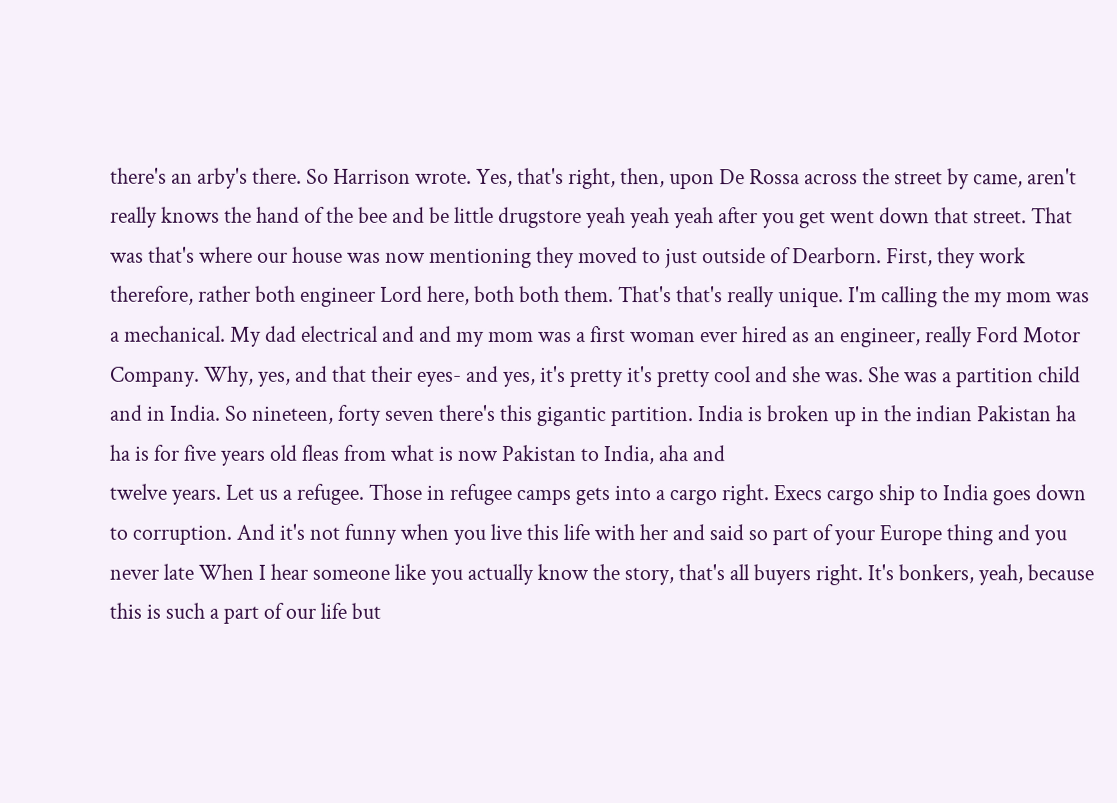there's an arby's there. So Harrison wrote. Yes, that's right, then, upon De Rossa across the street by came, aren't really knows the hand of the bee and be little drugstore yeah yeah yeah after you get went down that street. That was that's where our house was now mentioning they moved to just outside of Dearborn. First, they work therefore, rather both engineer Lord here, both both them. That's that's really unique. I'm calling the my mom was a mechanical. My dad electrical and and my mom was a first woman ever hired as an engineer, really Ford Motor Company. Why, yes, and that their eyes- and yes, it's pretty it's pretty cool and she was. She was a partition child and in India. So nineteen, forty seven there's this gigantic partition. India is broken up in the indian Pakistan ha ha is for five years old fleas from what is now Pakistan to India, aha and
twelve years. Let us a refugee. Those in refugee camps gets into a cargo right. Execs cargo ship to India goes down to corruption. And it's not funny when you live this life with her and said so part of your Europe thing and you never late When I hear someone like you actually know the story, that's all buyers right. It's bonkers, yeah, because this is such a part of our life but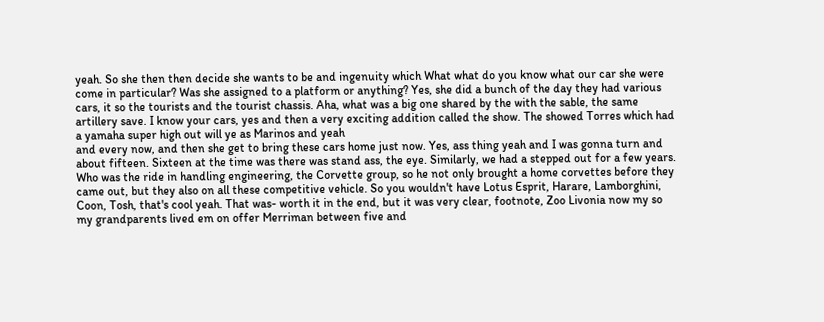yeah. So she then then decide she wants to be and ingenuity which What what do you know what our car she were come in particular? Was she assigned to a platform or anything? Yes, she did a bunch of the day they had various cars, it so the tourists and the tourist chassis. Aha, what was a big one shared by the with the sable, the same artillery save. I know your cars, yes and then a very exciting addition called the show. The showed Torres which had a yamaha super high out will ye as Marinos and yeah
and every now, and then she get to bring these cars home just now. Yes, ass thing yeah and I was gonna turn and about fifteen. Sixteen at the time was there was stand ass, the eye. Similarly, we had a stepped out for a few years. Who was the ride in handling engineering, the Corvette group, so he not only brought a home corvettes before they came out, but they also on all these competitive vehicle. So you wouldn't have Lotus Esprit, Harare, Lamborghini, Coon, Tosh, that's cool yeah. That was- worth it in the end, but it was very clear, footnote, Zoo Livonia now my so my grandparents lived em on offer Merriman between five and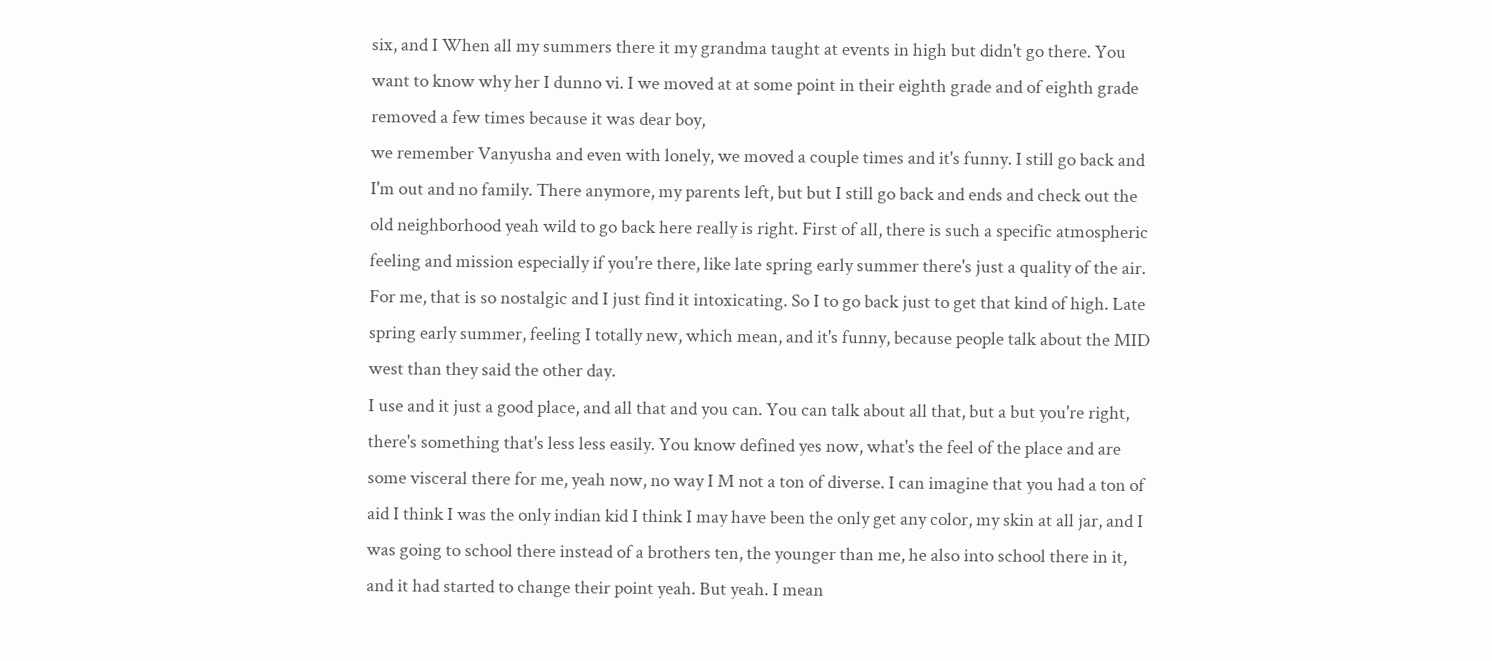six, and I When all my summers there it my grandma taught at events in high but didn't go there. You want to know why her I dunno vi. I we moved at at some point in their eighth grade and of eighth grade removed a few times because it was dear boy,
we remember Vanyusha and even with lonely, we moved a couple times and it's funny. I still go back and I'm out and no family. There anymore, my parents left, but but I still go back and ends and check out the old neighborhood yeah wild to go back here really is right. First of all, there is such a specific atmospheric feeling and mission especially if you're there, like late spring early summer there's just a quality of the air. For me, that is so nostalgic and I just find it intoxicating. So I to go back just to get that kind of high. Late spring early summer, feeling I totally new, which mean, and it's funny, because people talk about the MID west than they said the other day.
I use and it just a good place, and all that and you can. You can talk about all that, but a but you're right, there's something that's less less easily. You know defined yes now, what's the feel of the place and are some visceral there for me, yeah now, no way I M not a ton of diverse. I can imagine that you had a ton of aid I think I was the only indian kid I think I may have been the only get any color, my skin at all jar, and I was going to school there instead of a brothers ten, the younger than me, he also into school there in it, and it had started to change their point yeah. But yeah. I mean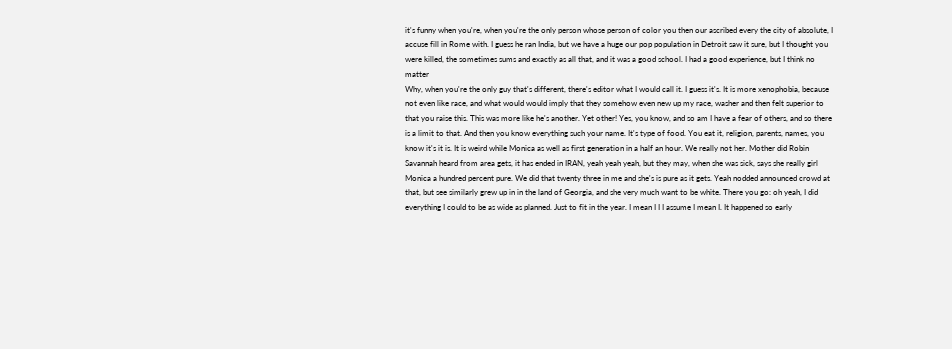it's funny when you're, when you're the only person whose person of color you then our ascribed every the city of absolute, I accuse fill in Rome with. I guess he ran India, but we have a huge our pop population in Detroit saw it sure, but I thought you were killed, the sometimes sums and exactly as all that, and it was a good school. I had a good experience, but I think no matter
Why, when you're the only guy that's different, there's editor what I would call it. I guess it's. It is more xenophobia, because not even like race, and what would would imply that they somehow even new up my race, washer and then felt superior to that you raise this. This was more like he's another. Yet other! Yes, you know, and so am I have a fear of others, and so there is a limit to that. And then you know everything such your name. It's type of food. You eat it, religion, parents, names, you know it's it is. It is weird while Monica as well as first generation in a half an hour. We really not her. Mother did Robin Savannah heard from area gets, it has ended in IRAN, yeah yeah yeah, but they may, when she was sick, says she really girl
Monica a hundred percent pure. We did that twenty three in me and she's is pure as it gets. Yeah nodded announced crowd at that, but see similarly grew up in in the land of Georgia, and she very much want to be white. There you go: oh yeah, I did everything I could to be as wide as planned. Just to fit in the year. I mean I I I assume I mean I. It happened so early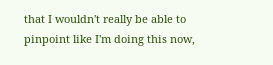that I wouldn't really be able to pinpoint like I'm doing this now,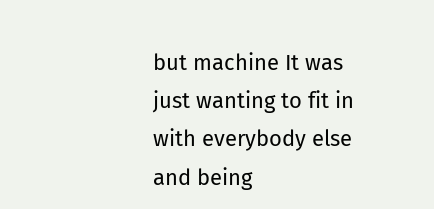but machine It was just wanting to fit in with everybody else and being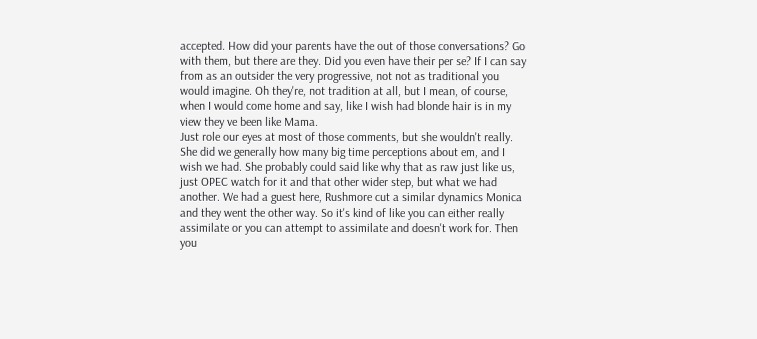accepted. How did your parents have the out of those conversations? Go with them, but there are they. Did you even have their per se? If I can say from as an outsider the very progressive, not not as traditional you would imagine. Oh they're, not tradition at all, but I mean, of course, when I would come home and say, like I wish had blonde hair is in my view they ve been like Mama.
Just role our eyes at most of those comments, but she wouldn't really. She did we generally how many big time perceptions about em, and I wish we had. She probably could said like why that as raw just like us, just OPEC watch for it and that other wider step, but what we had another. We had a guest here, Rushmore cut a similar dynamics Monica and they went the other way. So it's kind of like you can either really assimilate or you can attempt to assimilate and doesn't work for. Then you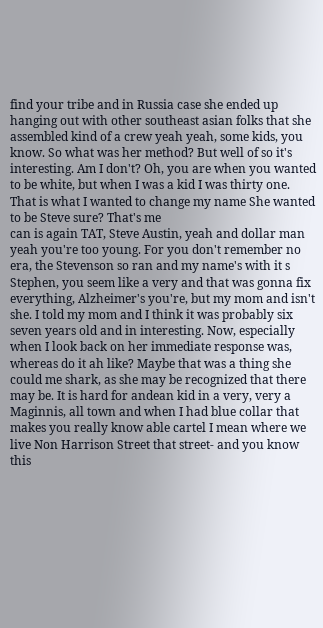find your tribe and in Russia case she ended up hanging out with other southeast asian folks that she assembled kind of a crew yeah yeah, some kids, you know. So what was her method? But well of so it's interesting. Am I don't? Oh, you are when you wanted to be white, but when I was a kid I was thirty one. That is what I wanted to change my name She wanted to be Steve sure? That's me
can is again TAT, Steve Austin, yeah and dollar man yeah you're too young. For you don't remember no era, the Stevenson so ran and my name's with it s Stephen, you seem like a very and that was gonna fix everything, Alzheimer's you're, but my mom and isn't she. I told my mom and I think it was probably six seven years old and in interesting. Now, especially when I look back on her immediate response was, whereas do it ah like? Maybe that was a thing she could me shark, as she may be recognized that there may be. It is hard for andean kid in a very, very a Maginnis, all town and when I had blue collar that makes you really know able cartel I mean where we live Non Harrison Street that street- and you know this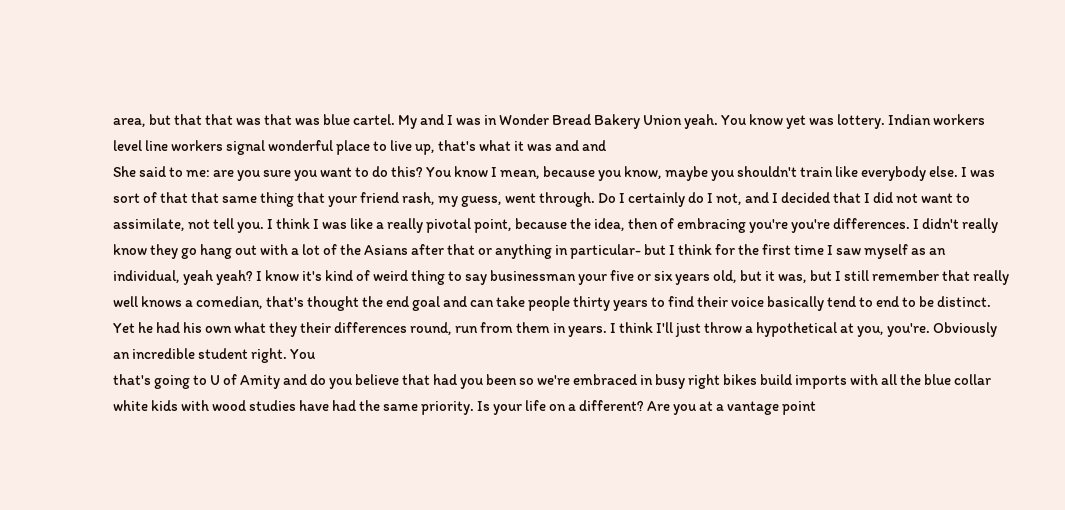area, but that that was that was blue cartel. My and I was in Wonder Bread Bakery Union yeah. You know yet was lottery. Indian workers level line workers signal wonderful place to live up, that's what it was and and
She said to me: are you sure you want to do this? You know I mean, because you know, maybe you shouldn't train like everybody else. I was sort of that that same thing that your friend rash, my guess, went through. Do I certainly do I not, and I decided that I did not want to assimilate, not tell you. I think I was like a really pivotal point, because the idea, then of embracing you're you're differences. I didn't really know they go hang out with a lot of the Asians after that or anything in particular- but I think for the first time I saw myself as an individual, yeah yeah? I know it's kind of weird thing to say businessman your five or six years old, but it was, but I still remember that really well knows a comedian, that's thought the end goal and can take people thirty years to find their voice basically tend to end to be distinct. Yet he had his own what they their differences round, run from them in years. I think I'll just throw a hypothetical at you, you're. Obviously an incredible student right. You
that's going to U of Amity and do you believe that had you been so we're embraced in busy right bikes build imports with all the blue collar white kids with wood studies have had the same priority. Is your life on a different? Are you at a vantage point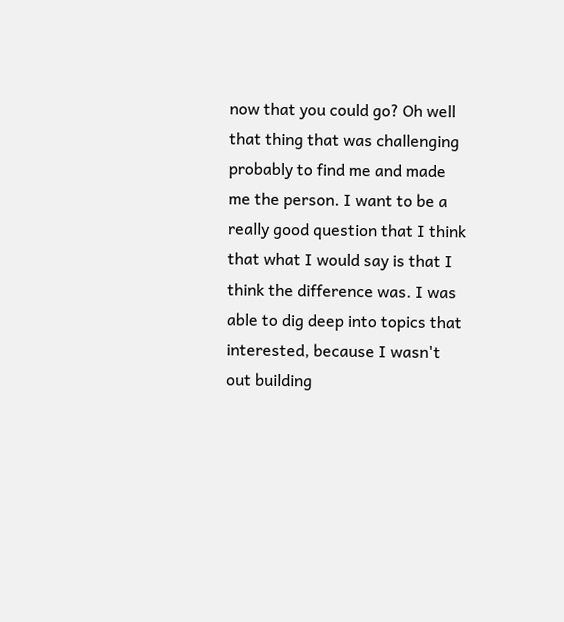now that you could go? Oh well that thing that was challenging probably to find me and made me the person. I want to be a really good question that I think that what I would say is that I think the difference was. I was able to dig deep into topics that interested, because I wasn't out building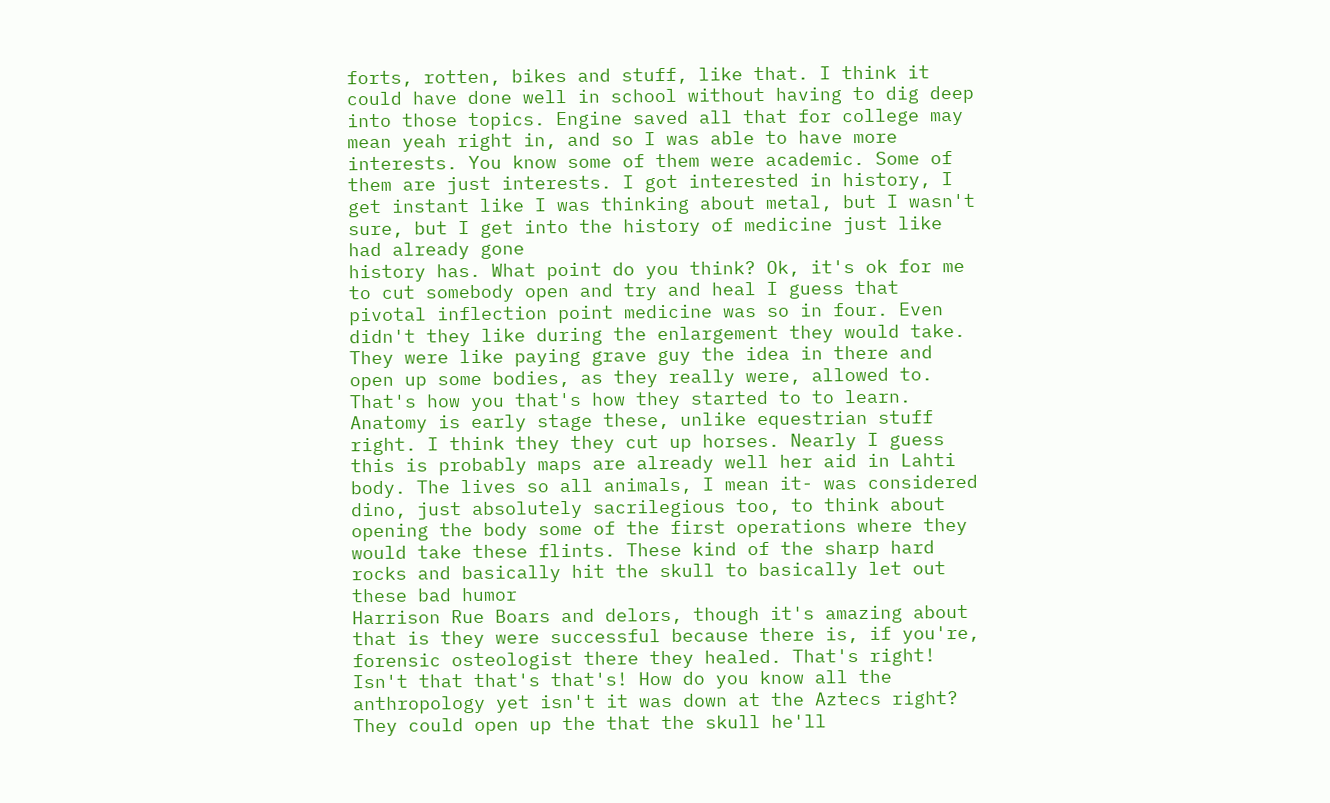forts, rotten, bikes and stuff, like that. I think it could have done well in school without having to dig deep into those topics. Engine saved all that for college may mean yeah right in, and so I was able to have more interests. You know some of them were academic. Some of them are just interests. I got interested in history, I get instant like I was thinking about metal, but I wasn't sure, but I get into the history of medicine just like had already gone
history has. What point do you think? Ok, it's ok for me to cut somebody open and try and heal I guess that pivotal inflection point medicine was so in four. Even didn't they like during the enlargement they would take. They were like paying grave guy the idea in there and open up some bodies, as they really were, allowed to. That's how you that's how they started to to learn. Anatomy is early stage these, unlike equestrian stuff right. I think they they cut up horses. Nearly I guess this is probably maps are already well her aid in Lahti body. The lives so all animals, I mean it- was considered dino, just absolutely sacrilegious too, to think about opening the body some of the first operations where they would take these flints. These kind of the sharp hard rocks and basically hit the skull to basically let out these bad humor
Harrison Rue Boars and delors, though it's amazing about that is they were successful because there is, if you're, forensic osteologist there they healed. That's right! Isn't that that's that's! How do you know all the anthropology yet isn't it was down at the Aztecs right? They could open up the that the skull he'll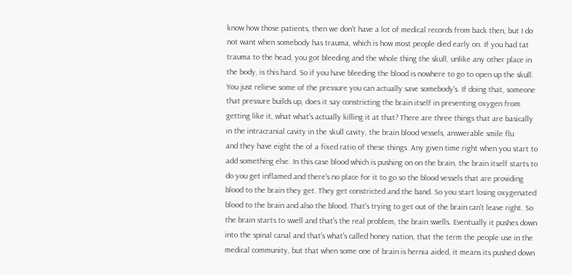know how those patients, then we don't have a lot of medical records from back then, but I do not want when somebody has trauma, which is how most people died early on. If you had tat trauma to the head, you got bleeding and the whole thing the skull, unlike any other place in the body, is this hard. So if you have bleeding the blood is nowhere to go to open up the skull. You just relieve some of the pressure you can actually save somebody's. If doing that, someone that pressure builds up, does it say constricting the brain itself in preventing oxygen from getting like it, what what's actually killing it at that? There are three things that are basically in the intracranial cavity in the skull cavity, the brain blood vessels, answerable smile flu
and they have eight the of a fixed ratio of these things. Any given time right when you start to add something else. In this case blood which is pushing on on the brain, the brain itself starts to do you get inflamed and there's no place for it to go so the blood vessels that are providing blood to the brain they get. They get constricted and the band. So you start losing oxygenated blood to the brain and also the blood. That's trying to get out of the brain can't leave right. So the brain starts to swell and that's the real problem, the brain swells. Eventually it pushes down into the spinal canal and that's what's called honey nation, that the term the people use in the medical community, but that when some one of brain is hernia aided, it means its pushed down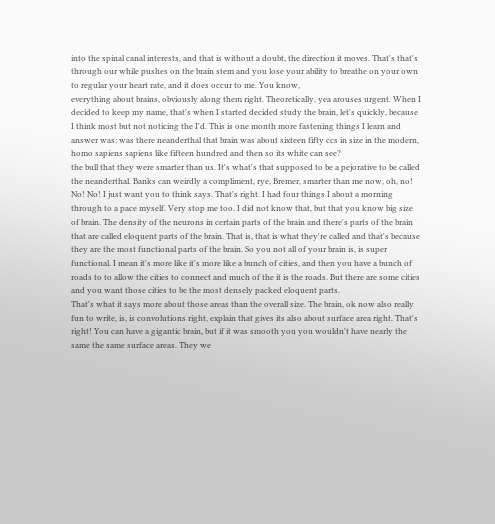into the spinal canal interests, and that is without a doubt, the direction it moves. That's that's through our while pushes on the brain stem and you lose your ability to breathe on your own to regular your heart rate, and it does occur to me. You know,
everything about brains, obviously along them right. Theoretically, yea arouses urgent. When I decided to keep my name, that's when I started decided study the brain, let's quickly, because I think most but not noticing the I'd. This is one month more fastening things I learn and answer was: was there neanderthal that brain was about sixteen fifty ccs in size in the modern, homo sapiens sapiens like fifteen hundred and then so its white can see?
the bull that they were smarter than us. It's what's that supposed to be a pejorative to be called the neanderthal. Banks can weirdly a compliment, rye, Bremer, smarter than me now, oh, no! No! No! I just want you to think says. That's right. I had four things I about a morning through to a pace myself. Very stop me too. I did not know that, but that you know big size of brain. The density of the neurons in certain parts of the brain and there's parts of the brain that are called eloquent parts of the brain. That is, that is what they're called and that's because they are the most functional parts of the brain. So you not all of your brain is, is super functional. I mean it's more like it's more like a bunch of cities, and then you have a bunch of roads to to allow the cities to connect and much of the it is the roads. But there are some cities and you want those cities to be the most densely packed eloquent parts.
That's what it says more about those areas than the overall size. The brain, ok now also really fun to write, is, is convolutions right, explain that gives its also about surface area right. That's right! You can have a gigantic brain, but if it was smooth you you wouldn't have nearly the same the same surface areas. They we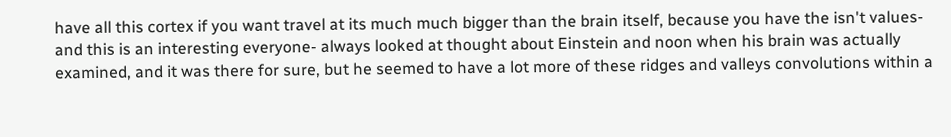have all this cortex if you want travel at its much much bigger than the brain itself, because you have the isn't values- and this is an interesting everyone- always looked at thought about Einstein and noon when his brain was actually examined, and it was there for sure, but he seemed to have a lot more of these ridges and valleys convolutions within a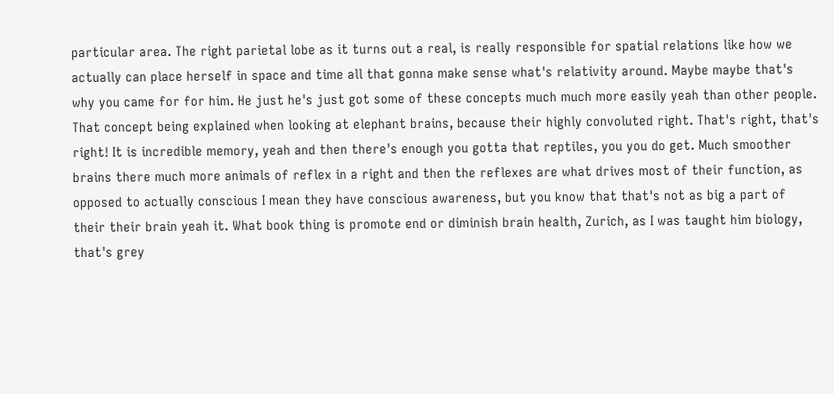particular area. The right parietal lobe as it turns out a real, is really responsible for spatial relations like how we actually can place herself in space and time all that gonna make sense what's relativity around. Maybe maybe that's why you came for for him. He just he's just got some of these concepts much much more easily yeah than other people.
That concept being explained when looking at elephant brains, because their highly convoluted right. That's right, that's right! It is incredible memory, yeah and then there's enough you gotta that reptiles, you you do get. Much smoother brains there much more animals of reflex in a right and then the reflexes are what drives most of their function, as opposed to actually conscious I mean they have conscious awareness, but you know that that's not as big a part of their their brain yeah it. What book thing is promote end or diminish brain health, Zurich, as I was taught him biology, that's grey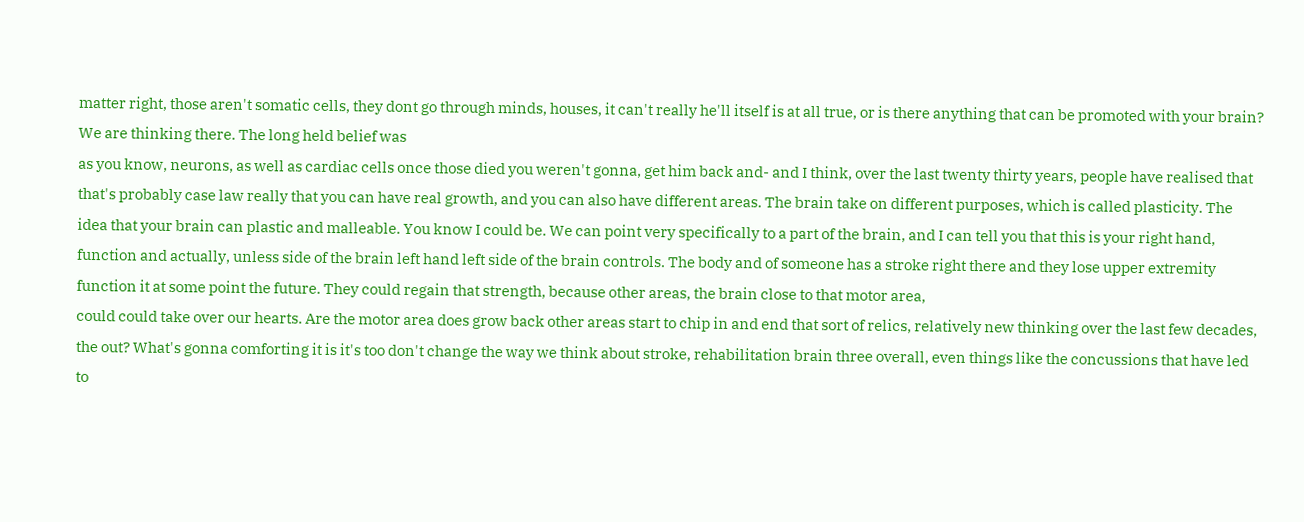matter right, those aren't somatic cells, they dont go through minds, houses, it can't really he'll itself is at all true, or is there anything that can be promoted with your brain? We are thinking there. The long held belief was
as you know, neurons, as well as cardiac cells once those died you weren't gonna, get him back and- and I think, over the last twenty thirty years, people have realised that that's probably case law really that you can have real growth, and you can also have different areas. The brain take on different purposes, which is called plasticity. The idea that your brain can plastic and malleable. You know I could be. We can point very specifically to a part of the brain, and I can tell you that this is your right hand, function and actually, unless side of the brain left hand left side of the brain controls. The body and of someone has a stroke right there and they lose upper extremity function it at some point the future. They could regain that strength, because other areas, the brain close to that motor area,
could could take over our hearts. Are the motor area does grow back other areas start to chip in and end that sort of relics, relatively new thinking over the last few decades, the out? What's gonna comforting it is it's too don't change the way we think about stroke, rehabilitation brain three overall, even things like the concussions that have led to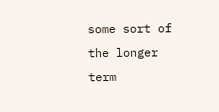some sort of the longer term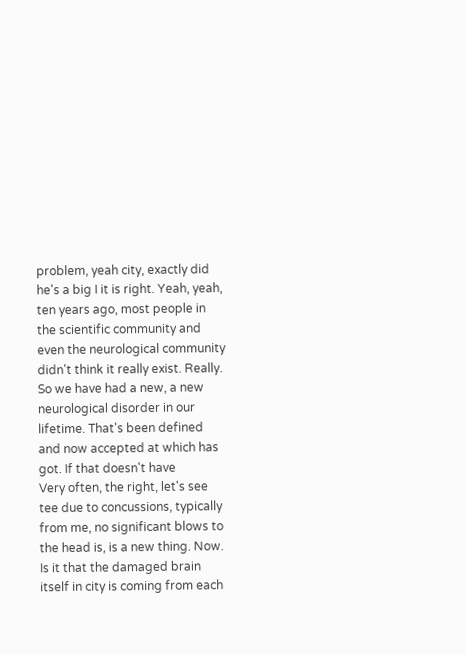problem, yeah city, exactly did he's a big I it is right. Yeah, yeah, ten years ago, most people in the scientific community and even the neurological community didn't think it really exist. Really. So we have had a new, a new neurological disorder in our lifetime. That's been defined and now accepted at which has got. If that doesn't have
Very often, the right, let's see tee due to concussions, typically from me, no significant blows to the head is, is a new thing. Now. Is it that the damaged brain itself in city is coming from each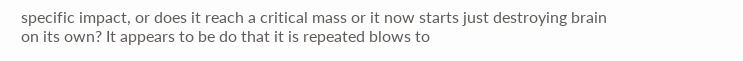specific impact, or does it reach a critical mass or it now starts just destroying brain on its own? It appears to be do that it is repeated blows to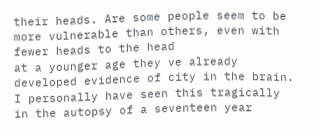their heads. Are some people seem to be more vulnerable than others, even with fewer heads to the head
at a younger age they ve already developed evidence of city in the brain. I personally have seen this tragically in the autopsy of a seventeen year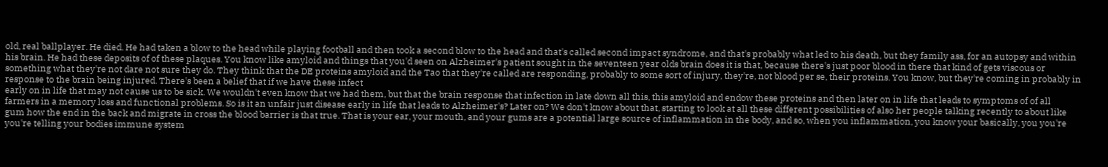old, real ballplayer. He died. He had taken a blow to the head while playing football and then took a second blow to the head and that's called second impact syndrome, and that's probably what led to his death, but they family ass, for an autopsy and within his brain. He had these deposits of of these plaques. You know like amyloid and things that you'd seen on Alzheimer's patient sought in the seventeen year olds brain does it is that, because there's just poor blood in there that kind of gets viscous or something what they're not dare not sure they do. They think that the DE proteins amyloid and the Tao that they're called are responding, probably to some sort of injury, they're, not blood per se, their proteins. You know, but they're coming in probably in response to the brain being injured. There's been a belief that if we have these infect
early on in life that may not cause us to be sick. We wouldn't even know that we had them, but that the brain response that infection in late down all this, this amyloid and endow these proteins and then later on in life that leads to symptoms of of all farmers in a memory loss and functional problems. So is it an unfair just disease early in life that leads to Alzheimer's? Later on? We don't know about that, starting to look at all these different possibilities of also her people talking recently to about like gum how the end in the back and migrate in cross the blood barrier is that true. That is your ear, your mouth, and your gums are a potential large source of inflammation in the body, and so, when you inflammation, you know your basically, you you're you're telling your bodies immune system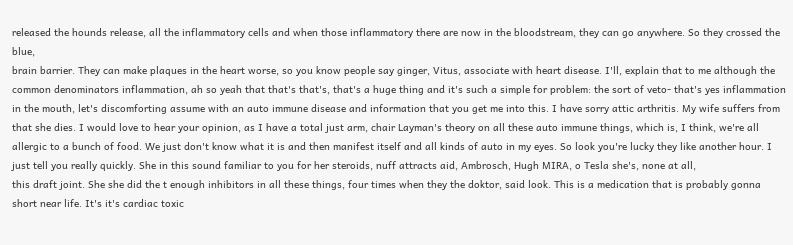released the hounds release, all the inflammatory cells and when those inflammatory there are now in the bloodstream, they can go anywhere. So they crossed the blue,
brain barrier. They can make plaques in the heart worse, so you know people say ginger, Vitus, associate with heart disease. I'll, explain that to me although the common denominators inflammation, ah so yeah that that's that's, that's a huge thing and it's such a simple for problem: the sort of veto- that's yes inflammation in the mouth, let's discomforting assume with an auto immune disease and information that you get me into this. I have sorry attic arthritis. My wife suffers from that she dies. I would love to hear your opinion, as I have a total just arm, chair Layman's theory on all these auto immune things, which is, I think, we're all allergic to a bunch of food. We just don't know what it is and then manifest itself and all kinds of auto in my eyes. So look you're lucky they like another hour. I just tell you really quickly. She in this sound familiar to you for her steroids, nuff attracts aid, Ambrosch, Hugh MIRA, o Tesla she's, none at all,
this draft joint. She she did the t enough inhibitors in all these things, four times when they the doktor, said look. This is a medication that is probably gonna short near life. It's it's cardiac toxic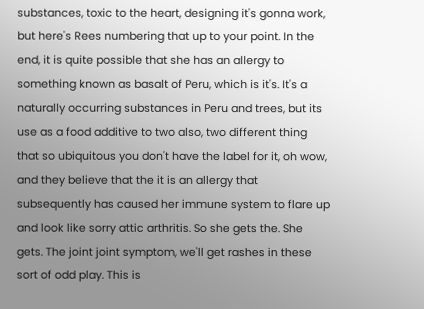substances, toxic to the heart, designing it's gonna work, but here's Rees numbering that up to your point. In the end, it is quite possible that she has an allergy to something known as basalt of Peru, which is it's. It's a naturally occurring substances in Peru and trees, but its use as a food additive to two also, two different thing that so ubiquitous you don't have the label for it, oh wow, and they believe that the it is an allergy that subsequently has caused her immune system to flare up and look like sorry attic arthritis. So she gets the. She gets. The joint joint symptom, we'll get rashes in these sort of odd play. This is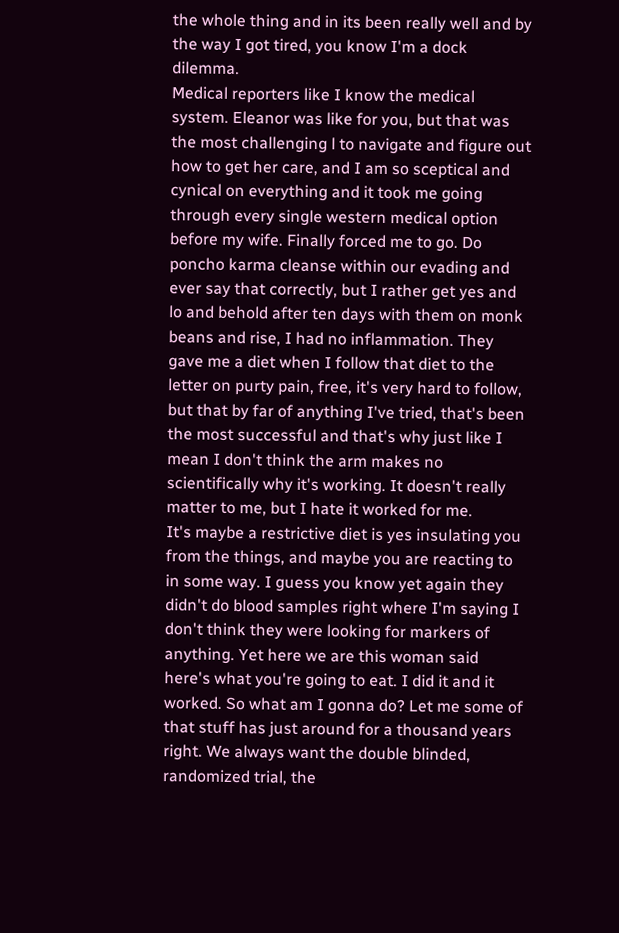the whole thing and in its been really well and by the way I got tired, you know I'm a dock dilemma.
Medical reporters like I know the medical system. Eleanor was like for you, but that was the most challenging l to navigate and figure out how to get her care, and I am so sceptical and cynical on everything and it took me going through every single western medical option before my wife. Finally forced me to go. Do poncho karma cleanse within our evading and ever say that correctly, but I rather get yes and lo and behold after ten days with them on monk beans and rise, I had no inflammation. They gave me a diet when I follow that diet to the letter on purty pain, free, it's very hard to follow, but that by far of anything I've tried, that's been the most successful and that's why just like I mean I don't think the arm makes no scientifically why it's working. It doesn't really matter to me, but I hate it worked for me.
It's maybe a restrictive diet is yes insulating you from the things, and maybe you are reacting to in some way. I guess you know yet again they didn't do blood samples right where I'm saying I don't think they were looking for markers of anything. Yet here we are this woman said here's what you're going to eat. I did it and it worked. So what am I gonna do? Let me some of that stuff has just around for a thousand years right. We always want the double blinded, randomized trial, the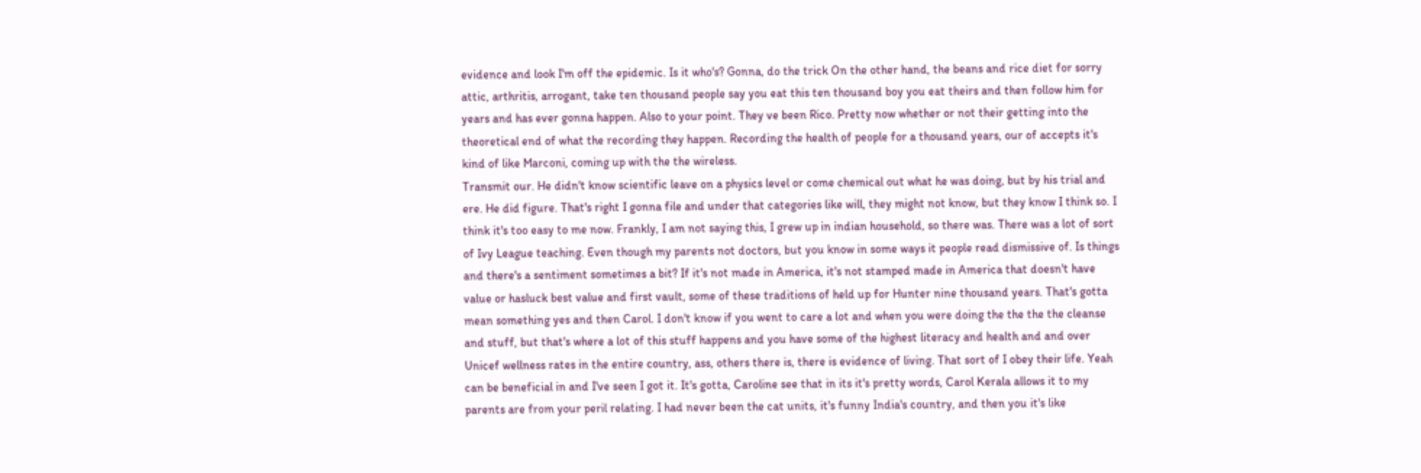evidence and look I'm off the epidemic. Is it who's? Gonna, do the trick On the other hand, the beans and rice diet for sorry attic, arthritis, arrogant, take ten thousand people say you eat this ten thousand boy you eat theirs and then follow him for years and has ever gonna happen. Also to your point. They ve been Rico. Pretty now whether or not their getting into the theoretical end of what the recording they happen. Recording the health of people for a thousand years, our of accepts it's kind of like Marconi, coming up with the the wireless.
Transmit our. He didn't know scientific leave on a physics level or come chemical out what he was doing, but by his trial and ere. He did figure. That's right I gonna file and under that categories like will, they might not know, but they know I think so. I think it's too easy to me now. Frankly, I am not saying this, I grew up in indian household, so there was. There was a lot of sort of Ivy League teaching. Even though my parents not doctors, but you know in some ways it people read dismissive of. Is things and there's a sentiment sometimes a bit? If it's not made in America, it's not stamped made in America that doesn't have value or hasluck best value and first vault, some of these traditions of held up for Hunter nine thousand years. That's gotta mean something yes and then Carol. I don't know if you went to care a lot and when you were doing the the the the cleanse and stuff, but that's where a lot of this stuff happens and you have some of the highest literacy and health and and over
Unicef wellness rates in the entire country, ass, others there is, there is evidence of living. That sort of I obey their life. Yeah can be beneficial in and I've seen I got it. It's gotta, Caroline see that in its it's pretty words, Carol Kerala allows it to my parents are from your peril relating. I had never been the cat units, it's funny India's country, and then you it's like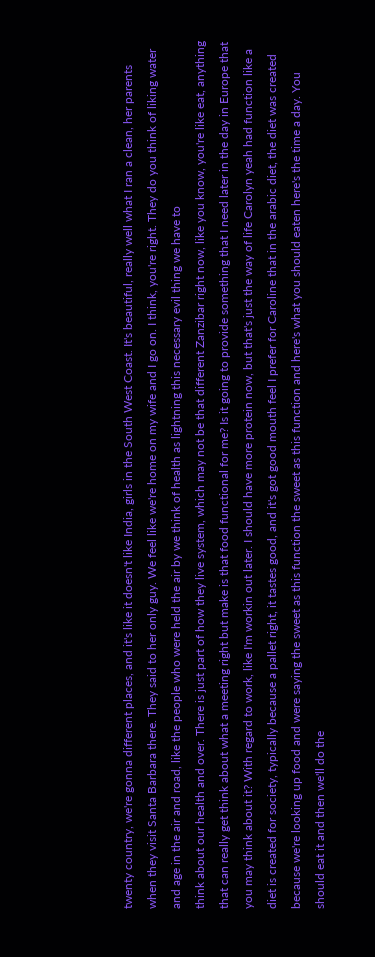twenty country, we're gonna different places, and it's like it doesn't like India, girls in the South West Coast. It's beautiful, really well what I ran a clean, her parents when they visit Santa Barbara there. They said to her only guy. We feel like we're home on my wife and I go on. I think, you're right. They do you think of liking water and age in the air and road, like the people who were held the air by we think of health as lightning this necessary evil thing we have to
think about our health and over. There is just part of how they live system, which may not be that different Zanzibar right now, like you know, you're like eat, anything that can really get think about what a meeting right but make is that food functional for me? Is it going to provide something that I need later in the day in Europe that you may think about it? With regard to work, like I'm workin out later. I should have more protein now, but that's just the way of life Carolyn yeah had function like a diet is created for society, typically because a pallet right, it tastes good, and it's got good mouth feel I prefer for Caroline that in the arabic diet, the diet was created because we're looking up food and were saying the sweet as this function the sweet as this function and here's what you should eaten here's the time a day. You should eat it and then we'll do the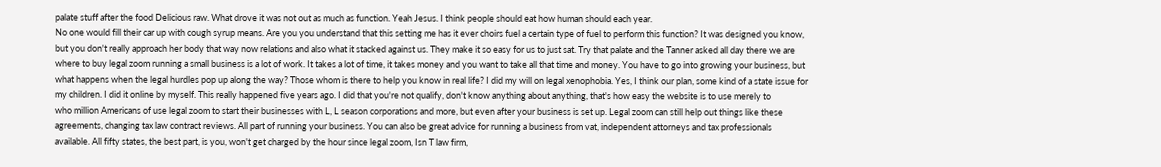palate stuff after the food Delicious raw. What drove it was not out as much as function. Yeah Jesus. I think people should eat how human should each year.
No one would fill their car up with cough syrup means. Are you you understand that this setting me has it ever choirs fuel a certain type of fuel to perform this function? It was designed you know, but you don't really approach her body that way now relations and also what it stacked against us. They make it so easy for us to just sat. Try that palate and the Tanner asked all day there we are where to buy legal zoom running a small business is a lot of work. It takes a lot of time, it takes money and you want to take all that time and money. You have to go into growing your business, but what happens when the legal hurdles pop up along the way? Those whom is there to help you know in real life? I did my will on legal xenophobia. Yes, I think our plan, some kind of a state issue for my children. I did it online by myself. This really happened five years ago. I did that you're not qualify, don't know anything about anything, that's how easy the website is to use merely to
who million Americans of use legal zoom to start their businesses with L, L season corporations and more, but even after your business is set up. Legal zoom can still help out things like these agreements, changing tax law contract reviews. All part of running your business. You can also be great advice for running a business from vat, independent attorneys and tax professionals available. All fifty states, the best part, is you, won't get charged by the hour since legal zoom, Isn T law firm,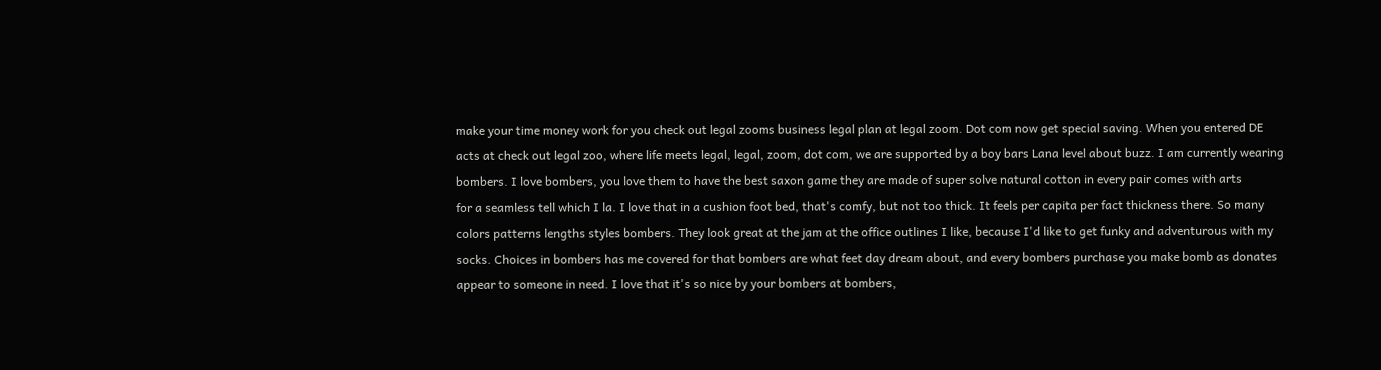make your time money work for you check out legal zooms business legal plan at legal zoom. Dot com now get special saving. When you entered DE acts at check out legal zoo, where life meets legal, legal, zoom, dot com, we are supported by a boy bars Lana level about buzz. I am currently wearing bombers. I love bombers, you love them to have the best saxon game they are made of super solve natural cotton in every pair comes with arts
for a seamless tell which I la. I love that in a cushion foot bed, that's comfy, but not too thick. It feels per capita per fact thickness there. So many colors patterns lengths styles bombers. They look great at the jam at the office outlines I like, because I'd like to get funky and adventurous with my socks. Choices in bombers has me covered for that bombers are what feet day dream about, and every bombers purchase you make bomb as donates appear to someone in need. I love that it's so nice by your bombers at bombers,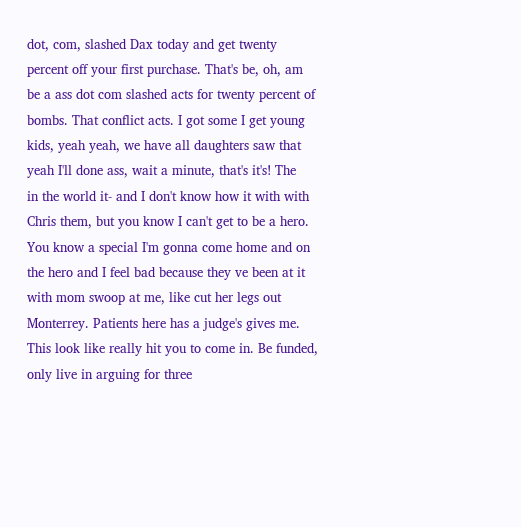dot, com, slashed Dax today and get twenty percent off your first purchase. That's be, oh, am be a ass dot com slashed acts for twenty percent of bombs. That conflict acts. I got some I get young kids, yeah yeah, we have all daughters saw that yeah I'll done ass, wait a minute, that's it's! The
in the world it- and I don't know how it with with Chris them, but you know I can't get to be a hero. You know a special I'm gonna come home and on the hero and I feel bad because they ve been at it with mom swoop at me, like cut her legs out Monterrey. Patients here has a judge's gives me. This look like really hit you to come in. Be funded, only live in arguing for three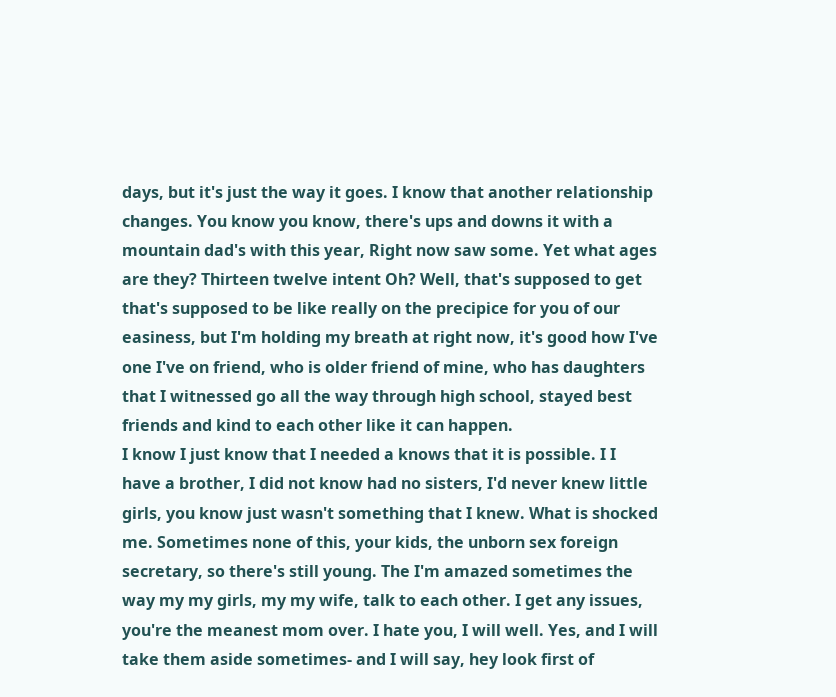days, but it's just the way it goes. I know that another relationship changes. You know you know, there's ups and downs it with a mountain dad's with this year, Right now saw some. Yet what ages are they? Thirteen twelve intent Oh? Well, that's supposed to get that's supposed to be like really on the precipice for you of our easiness, but I'm holding my breath at right now, it's good how I've one I've on friend, who is older friend of mine, who has daughters that I witnessed go all the way through high school, stayed best friends and kind to each other like it can happen.
I know I just know that I needed a knows that it is possible. I I have a brother, I did not know had no sisters, I'd never knew little girls, you know just wasn't something that I knew. What is shocked me. Sometimes none of this, your kids, the unborn sex foreign secretary, so there's still young. The I'm amazed sometimes the way my my girls, my my wife, talk to each other. I get any issues, you're the meanest mom over. I hate you, I will well. Yes, and I will take them aside sometimes- and I will say, hey look first of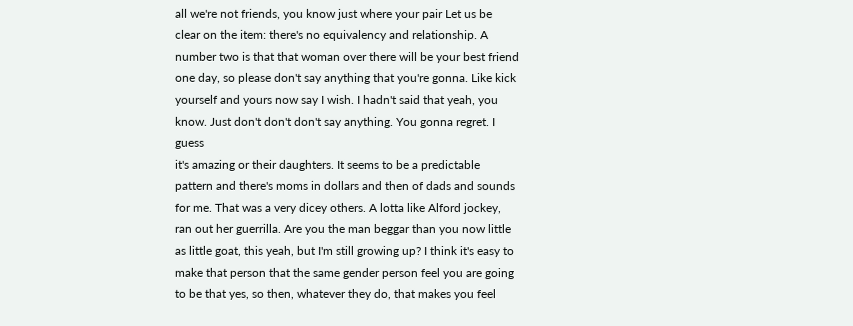all we're not friends, you know just where your pair Let us be clear on the item: there's no equivalency and relationship. A number two is that that woman over there will be your best friend one day, so please don't say anything that you're gonna. Like kick yourself and yours now say I wish. I hadn't said that yeah, you know. Just don't don't don't say anything. You gonna regret. I guess
it's amazing or their daughters. It seems to be a predictable pattern and there's moms in dollars and then of dads and sounds for me. That was a very dicey others. A lotta like Alford jockey, ran out her guerrilla. Are you the man beggar than you now little as little goat, this yeah, but I'm still growing up? I think it's easy to make that person that the same gender person feel you are going to be that yes, so then, whatever they do, that makes you feel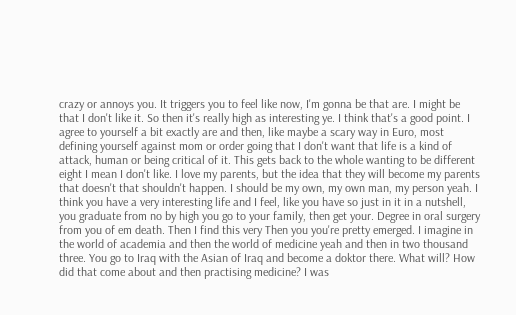crazy or annoys you. It triggers you to feel like now, I'm gonna be that are. I might be that I don't like it. So then it's really high as interesting ye. I think that's a good point. I agree to yourself a bit exactly are and then, like maybe a scary way in Euro, most defining yourself against mom or order going that I don't want that life is a kind of attack, human or being critical of it. This gets back to the whole wanting to be different
eight I mean I don't like. I love my parents, but the idea that they will become my parents that doesn't that shouldn't happen. I should be my own, my own man, my person yeah. I think you have a very interesting life and I feel, like you have so just in it in a nutshell, you graduate from no by high you go to your family, then get your. Degree in oral surgery from you of em death. Then I find this very Then you you're pretty emerged. I imagine in the world of academia and then the world of medicine yeah and then in two thousand three. You go to Iraq with the Asian of Iraq and become a doktor there. What will? How did that come about and then practising medicine? I was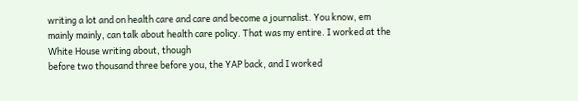writing a lot and on health care and care and become a journalist. You know, em mainly mainly, can talk about health care policy. That was my entire. I worked at the White House writing about, though
before two thousand three before you, the YAP back, and I worked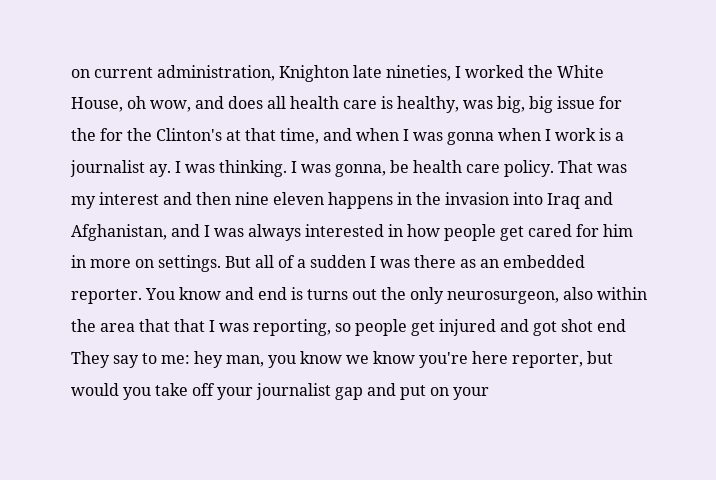on current administration, Knighton late nineties, I worked the White House, oh wow, and does all health care is healthy, was big, big issue for the for the Clinton's at that time, and when I was gonna when I work is a journalist ay. I was thinking. I was gonna, be health care policy. That was my interest and then nine eleven happens in the invasion into Iraq and Afghanistan, and I was always interested in how people get cared for him in more on settings. But all of a sudden I was there as an embedded reporter. You know and end is turns out the only neurosurgeon, also within the area that that I was reporting, so people get injured and got shot end They say to me: hey man, you know we know you're here reporter, but would you take off your journalist gap and put on your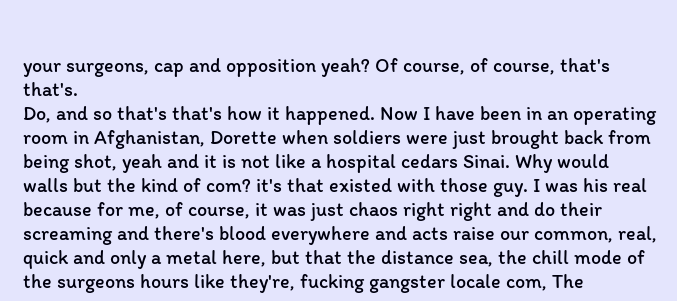your surgeons, cap and opposition yeah? Of course, of course, that's that's.
Do, and so that's that's how it happened. Now I have been in an operating room in Afghanistan, Dorette when soldiers were just brought back from being shot, yeah and it is not like a hospital cedars Sinai. Why would walls but the kind of com? it's that existed with those guy. I was his real because for me, of course, it was just chaos right right and do their screaming and there's blood everywhere and acts raise our common, real, quick and only a metal here, but that the distance sea, the chill mode of the surgeons hours like they're, fucking gangster locale com, The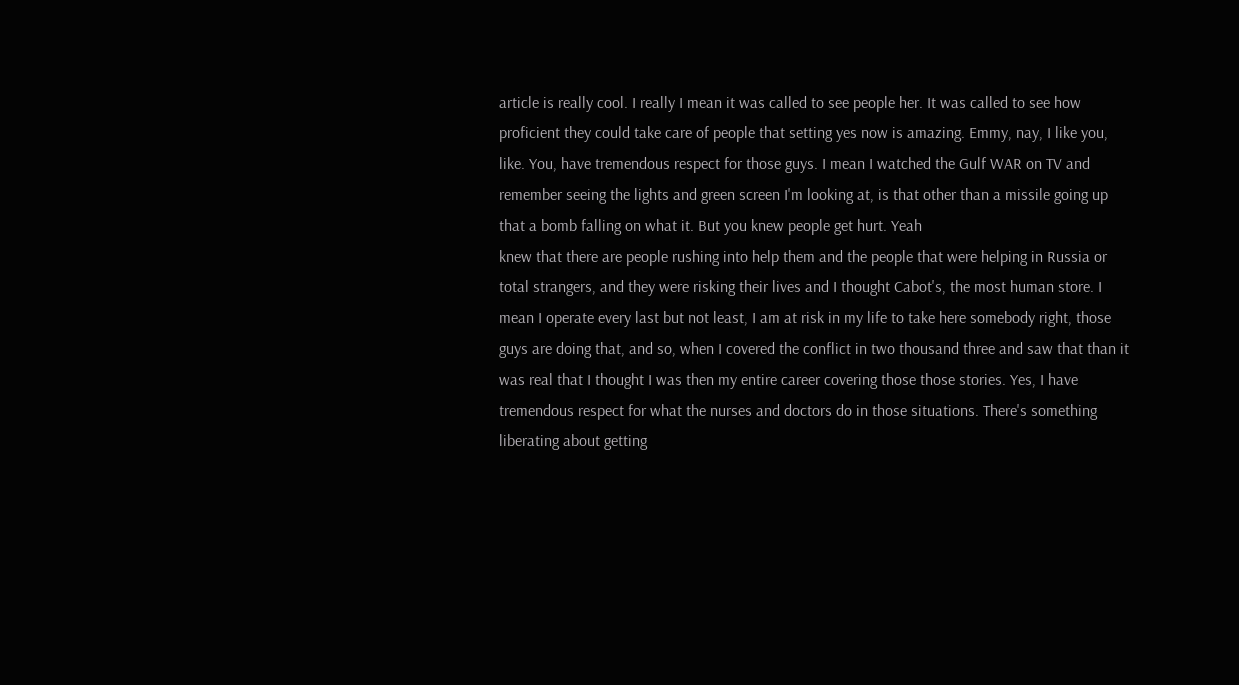article is really cool. I really I mean it was called to see people her. It was called to see how proficient they could take care of people that setting yes now is amazing. Emmy, nay, I like you, like. You, have tremendous respect for those guys. I mean I watched the Gulf WAR on TV and remember seeing the lights and green screen I'm looking at, is that other than a missile going up that a bomb falling on what it. But you knew people get hurt. Yeah
knew that there are people rushing into help them and the people that were helping in Russia or total strangers, and they were risking their lives and I thought Cabot's, the most human store. I mean I operate every last but not least, I am at risk in my life to take here somebody right, those guys are doing that, and so, when I covered the conflict in two thousand three and saw that than it was real that I thought I was then my entire career covering those those stories. Yes, I have tremendous respect for what the nurses and doctors do in those situations. There's something liberating about getting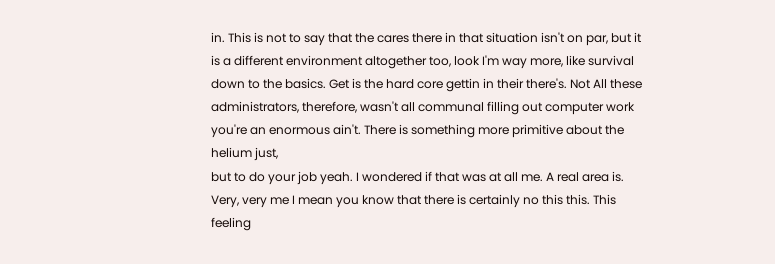in. This is not to say that the cares there in that situation isn't on par, but it is a different environment altogether too, look I'm way more, like survival down to the basics. Get is the hard core gettin in their there's. Not All these administrators, therefore, wasn't all communal filling out computer work you're an enormous ain't. There is something more primitive about the helium just,
but to do your job yeah. I wondered if that was at all me. A real area is. Very, very me I mean you know that there is certainly no this this. This feeling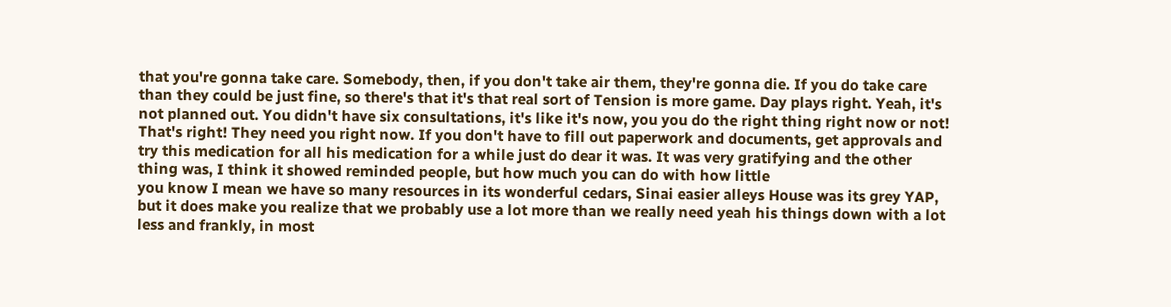that you're gonna take care. Somebody, then, if you don't take air them, they're gonna die. If you do take care than they could be just fine, so there's that it's that real sort of Tension is more game. Day plays right. Yeah, it's not planned out. You didn't have six consultations, it's like it's now, you you do the right thing right now or not! That's right! They need you right now. If you don't have to fill out paperwork and documents, get approvals and try this medication for all his medication for a while just do dear it was. It was very gratifying and the other thing was, I think it showed reminded people, but how much you can do with how little
you know I mean we have so many resources in its wonderful cedars, Sinai easier alleys House was its grey YAP, but it does make you realize that we probably use a lot more than we really need yeah his things down with a lot less and frankly, in most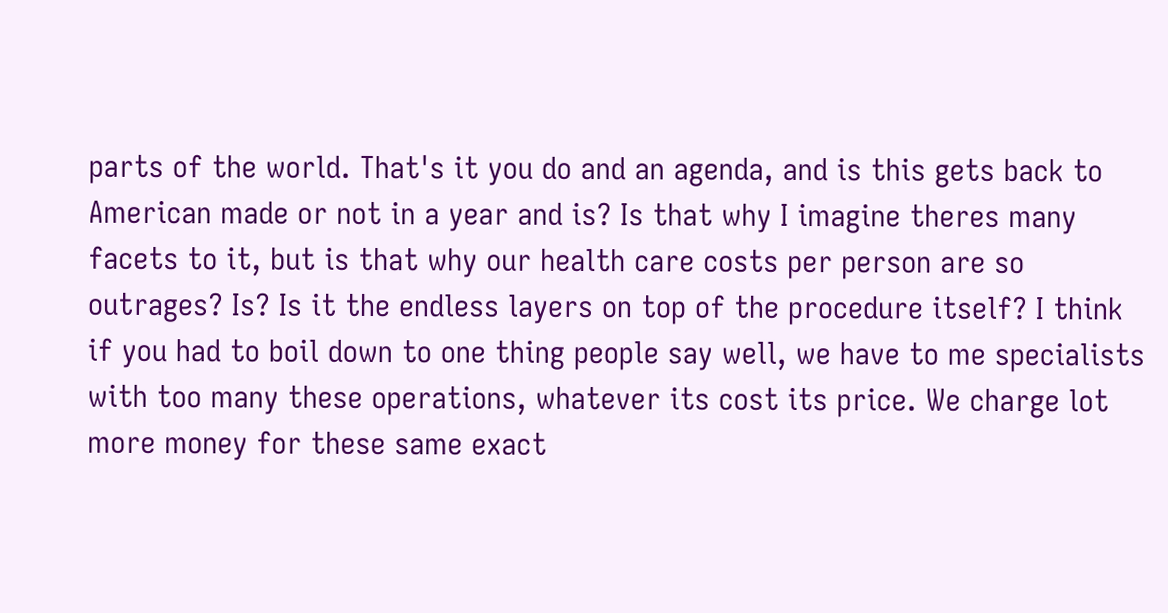parts of the world. That's it you do and an agenda, and is this gets back to American made or not in a year and is? Is that why I imagine theres many facets to it, but is that why our health care costs per person are so outrages? Is? Is it the endless layers on top of the procedure itself? I think if you had to boil down to one thing people say well, we have to me specialists with too many these operations, whatever its cost its price. We charge lot more money for these same exact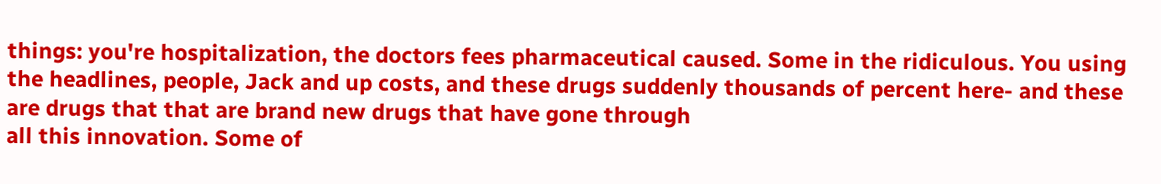things: you're hospitalization, the doctors fees pharmaceutical caused. Some in the ridiculous. You using the headlines, people, Jack and up costs, and these drugs suddenly thousands of percent here- and these are drugs that that are brand new drugs that have gone through
all this innovation. Some of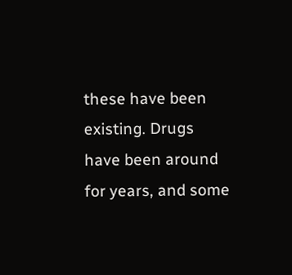these have been existing. Drugs have been around for years, and some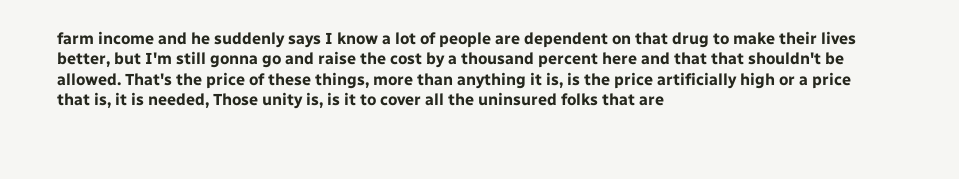farm income and he suddenly says I know a lot of people are dependent on that drug to make their lives better, but I'm still gonna go and raise the cost by a thousand percent here and that that shouldn't be allowed. That's the price of these things, more than anything it is, is the price artificially high or a price that is, it is needed, Those unity is, is it to cover all the uninsured folks that are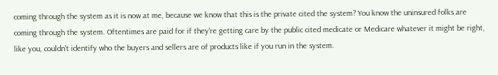coming through the system as it is now at me, because we know that this is the private cited the system? You know the uninsured folks are coming through the system. Oftentimes are paid for if they're getting care by the public cited medicate or Medicare whatever it might be right, like you, couldn't identify who the buyers and sellers are of products like if you run in the system.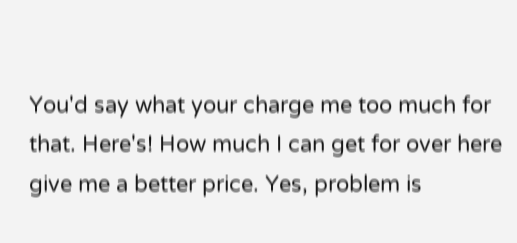You'd say what your charge me too much for that. Here's! How much I can get for over here give me a better price. Yes, problem is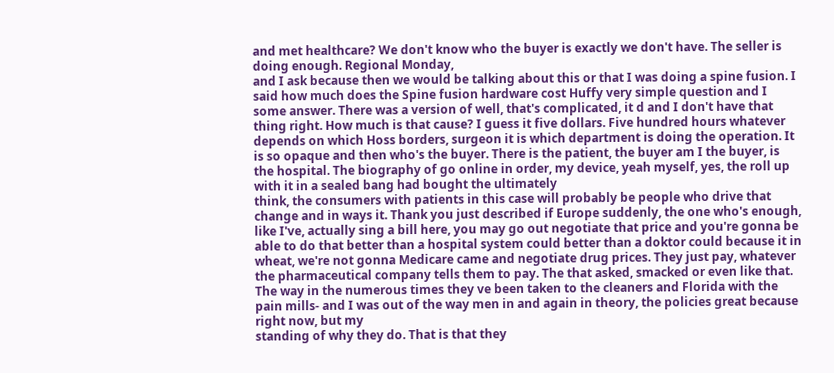and met healthcare? We don't know who the buyer is exactly we don't have. The seller is doing enough. Regional Monday,
and I ask because then we would be talking about this or that I was doing a spine fusion. I said how much does the Spine fusion hardware cost Huffy very simple question and I some answer. There was a version of well, that's complicated, it d and I don't have that thing right. How much is that cause? I guess it five dollars. Five hundred hours whatever depends on which Hoss borders, surgeon it is which department is doing the operation. It is so opaque and then who's the buyer. There is the patient, the buyer am I the buyer, is the hospital. The biography of go online in order, my device, yeah myself, yes, the roll up with it in a sealed bang had bought the ultimately
think, the consumers with patients in this case will probably be people who drive that change and in ways it. Thank you just described if Europe suddenly, the one who's enough, like I've, actually sing a bill here, you may go out negotiate that price and you're gonna be able to do that better than a hospital system could better than a doktor could because it in wheat, we're not gonna Medicare came and negotiate drug prices. They just pay, whatever the pharmaceutical company tells them to pay. The that asked, smacked or even like that. The way in the numerous times they ve been taken to the cleaners and Florida with the pain mills- and I was out of the way men in and again in theory, the policies great because right now, but my
standing of why they do. That is that they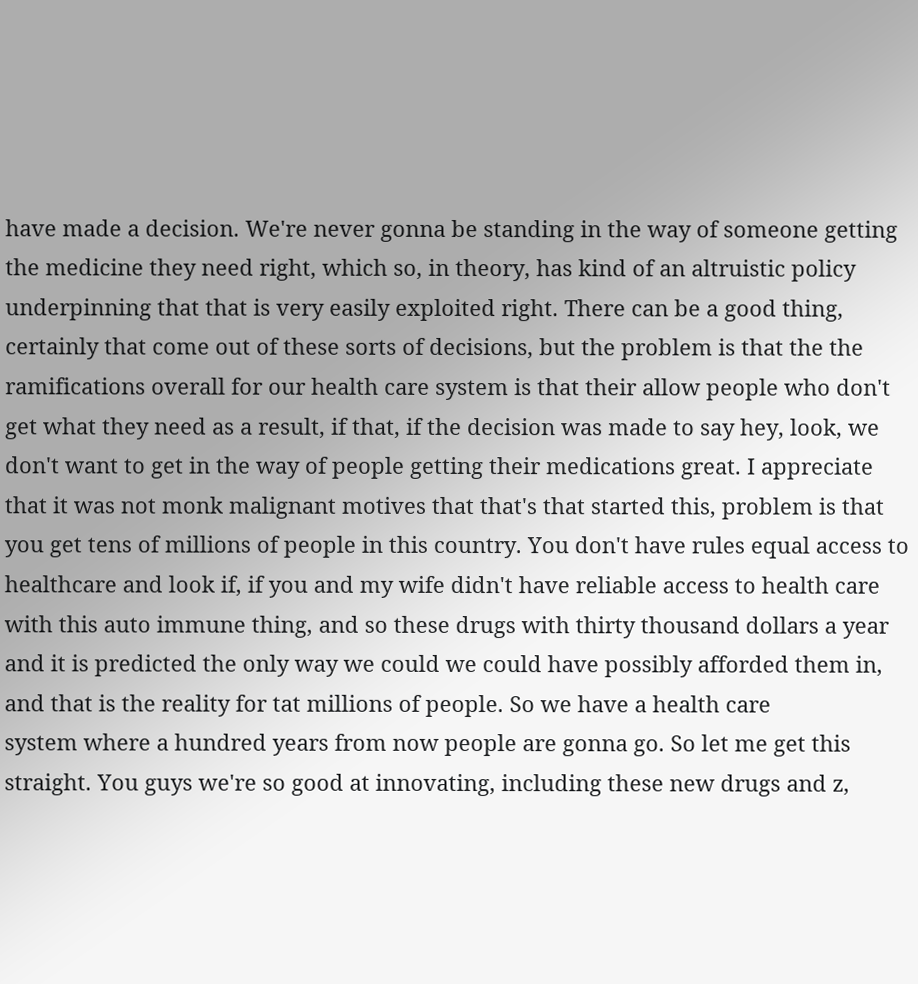have made a decision. We're never gonna be standing in the way of someone getting the medicine they need right, which so, in theory, has kind of an altruistic policy underpinning that that is very easily exploited right. There can be a good thing, certainly that come out of these sorts of decisions, but the problem is that the the ramifications overall for our health care system is that their allow people who don't get what they need as a result, if that, if the decision was made to say hey, look, we don't want to get in the way of people getting their medications great. I appreciate that it was not monk malignant motives that that's that started this, problem is that you get tens of millions of people in this country. You don't have rules equal access to healthcare and look if, if you and my wife didn't have reliable access to health care with this auto immune thing, and so these drugs with thirty thousand dollars a year and it is predicted the only way we could we could have possibly afforded them in, and that is the reality for tat millions of people. So we have a health care
system where a hundred years from now people are gonna go. So let me get this straight. You guys we're so good at innovating, including these new drugs and z,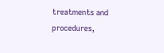treatments and procedures,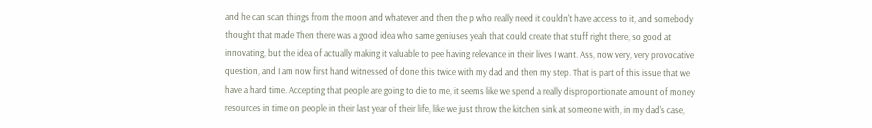and he can scan things from the moon and whatever and then the p who really need it couldn't have access to it, and somebody thought that made Then there was a good idea who same geniuses yeah that could create that stuff right there, so good at innovating, but the idea of actually making it valuable to pee having relevance in their lives I want. Ass, now very, very provocative question, and I am now first hand witnessed of done this twice with my dad and then my step. That is part of this issue that we have a hard time. Accepting that people are going to die to me, it seems like we spend a really disproportionate amount of money resources in time on people in their last year of their life, like we just throw the kitchen sink at someone with, in my dad's case,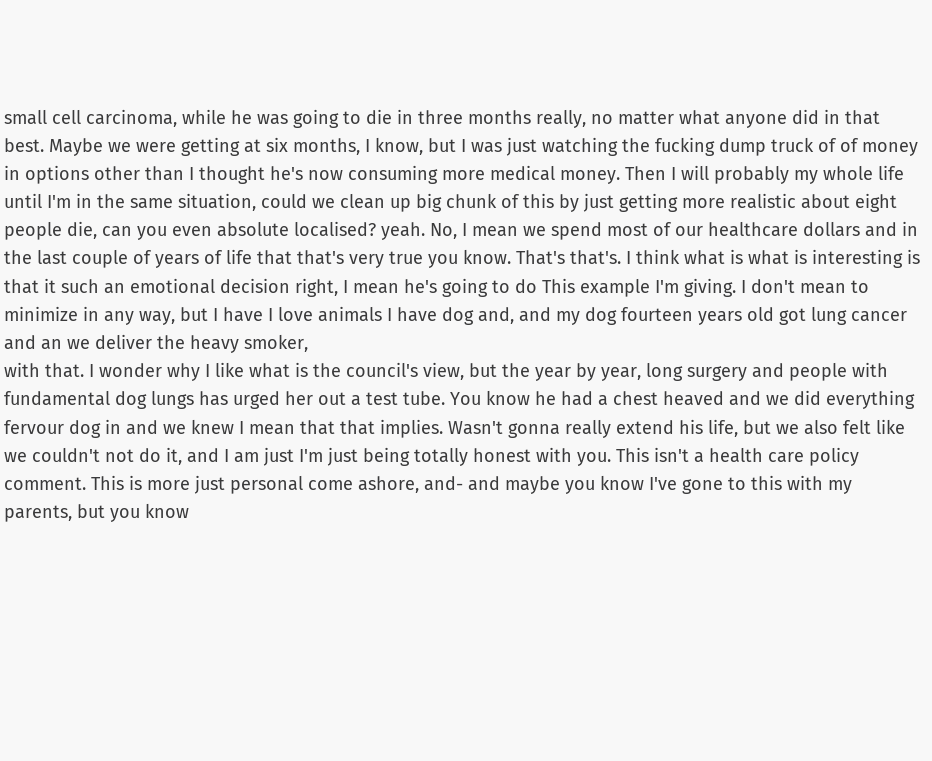small cell carcinoma, while he was going to die in three months really, no matter what anyone did in that best. Maybe we were getting at six months, I know, but I was just watching the fucking dump truck of of money in options other than I thought he's now consuming more medical money. Then I will probably my whole life until I'm in the same situation, could we clean up big chunk of this by just getting more realistic about eight people die, can you even absolute localised? yeah. No, I mean we spend most of our healthcare dollars and in the last couple of years of life that that's very true you know. That's that's. I think what is what is interesting is that it such an emotional decision right, I mean he's going to do This example I'm giving. I don't mean to minimize in any way, but I have I love animals I have dog and, and my dog fourteen years old got lung cancer and an we deliver the heavy smoker,
with that. I wonder why I like what is the council's view, but the year by year, long surgery and people with fundamental dog lungs has urged her out a test tube. You know he had a chest heaved and we did everything fervour dog in and we knew I mean that that implies. Wasn't gonna really extend his life, but we also felt like we couldn't not do it, and I am just I'm just being totally honest with you. This isn't a health care policy comment. This is more just personal come ashore, and- and maybe you know I've gone to this with my parents, but you know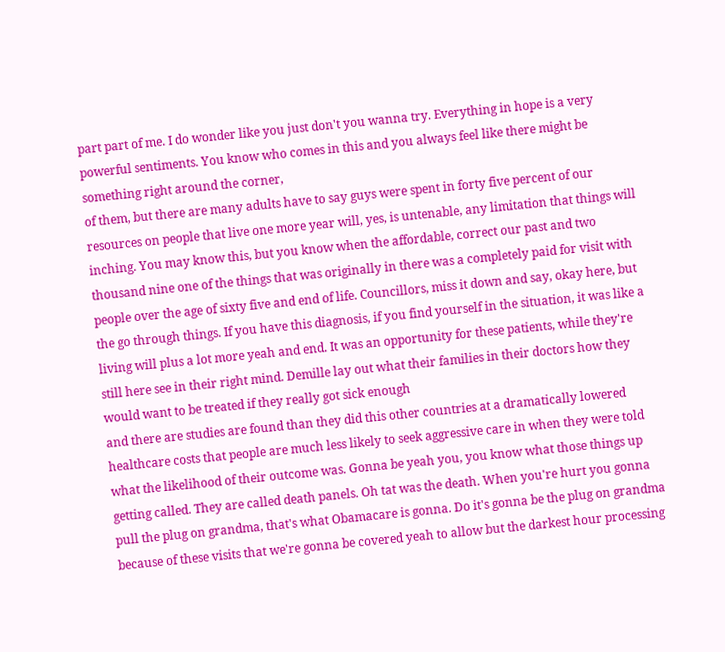part part of me. I do wonder like you just don't you wanna try. Everything in hope is a very powerful sentiments. You know who comes in this and you always feel like there might be something right around the corner,
of them, but there are many adults have to say guys were spent in forty five percent of our resources on people that live one more year will, yes, is untenable, any limitation that things will inching. You may know this, but you know when the affordable, correct our past and two thousand nine one of the things that was originally in there was a completely paid for visit with people over the age of sixty five and end of life. Councillors, miss it down and say, okay here, but the go through things. If you have this diagnosis, if you find yourself in the situation, it was like a living will plus a lot more yeah and end. It was an opportunity for these patients, while they're still here see in their right mind. Demille lay out what their families in their doctors how they would want to be treated if they really got sick enough
and there are studies are found than they did this other countries at a dramatically lowered healthcare costs that people are much less likely to seek aggressive care in when they were told what the likelihood of their outcome was. Gonna be yeah you, you know what those things up getting called. They are called death panels. Oh tat was the death. When you're hurt you gonna pull the plug on grandma, that's what Obamacare is gonna. Do it's gonna be the plug on grandma because of these visits that we're gonna be covered yeah to allow but the darkest hour processing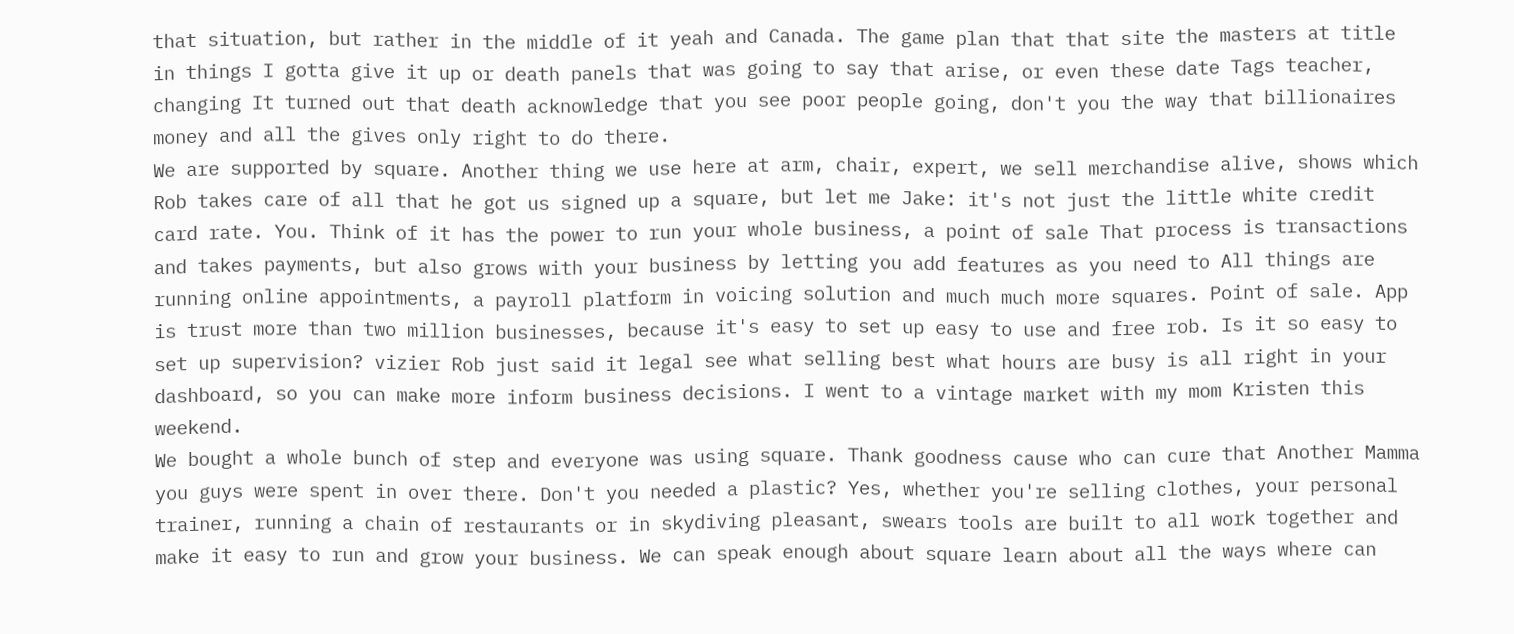that situation, but rather in the middle of it yeah and Canada. The game plan that that site the masters at title in things I gotta give it up or death panels that was going to say that arise, or even these date Tags teacher, changing It turned out that death acknowledge that you see poor people going, don't you the way that billionaires money and all the gives only right to do there.
We are supported by square. Another thing we use here at arm, chair, expert, we sell merchandise alive, shows which Rob takes care of all that he got us signed up a square, but let me Jake: it's not just the little white credit card rate. You. Think of it has the power to run your whole business, a point of sale That process is transactions and takes payments, but also grows with your business by letting you add features as you need to All things are running online appointments, a payroll platform in voicing solution and much much more squares. Point of sale. App is trust more than two million businesses, because it's easy to set up easy to use and free rob. Is it so easy to set up supervision? vizier Rob just said it legal see what selling best what hours are busy is all right in your dashboard, so you can make more inform business decisions. I went to a vintage market with my mom Kristen this weekend.
We bought a whole bunch of step and everyone was using square. Thank goodness cause who can cure that Another Mamma you guys were spent in over there. Don't you needed a plastic? Yes, whether you're selling clothes, your personal trainer, running a chain of restaurants or in skydiving pleasant, swears tools are built to all work together and make it easy to run and grow your business. We can speak enough about square learn about all the ways where can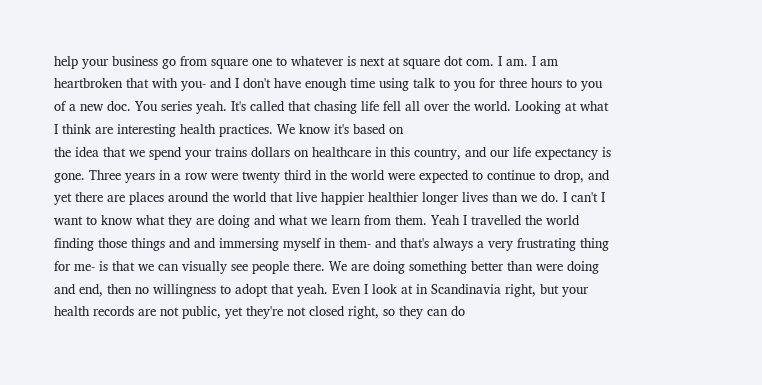help your business go from square one to whatever is next at square dot com. I am. I am heartbroken that with you- and I don't have enough time using talk to you for three hours to you of a new doc. You series yeah. It's called that chasing life fell all over the world. Looking at what I think are interesting health practices. We know it's based on
the idea that we spend your trains dollars on healthcare in this country, and our life expectancy is gone. Three years in a row were twenty third in the world were expected to continue to drop, and yet there are places around the world that live happier healthier longer lives than we do. I can't I want to know what they are doing and what we learn from them. Yeah I travelled the world finding those things and and immersing myself in them- and that's always a very frustrating thing for me- is that we can visually see people there. We are doing something better than were doing and end, then no willingness to adopt that yeah. Even I look at in Scandinavia right, but your health records are not public, yet they're not closed right, so they can do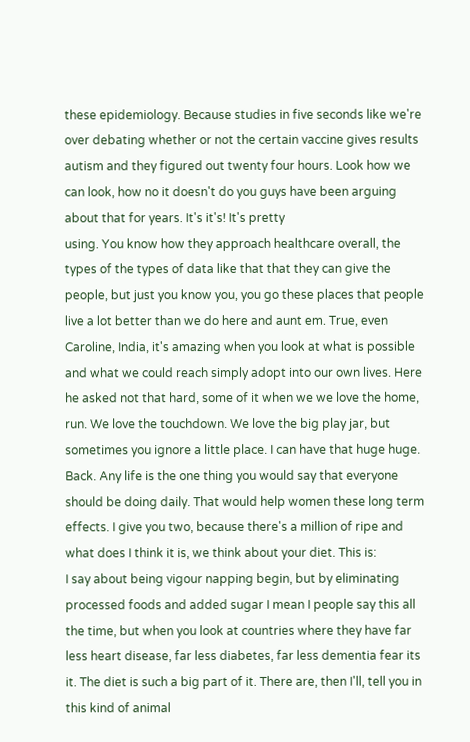these epidemiology. Because studies in five seconds like we're over debating whether or not the certain vaccine gives results autism and they figured out twenty four hours. Look how we can look, how no it doesn't do you guys have been arguing about that for years. It's it's! It's pretty
using. You know how they approach healthcare overall, the types of the types of data like that that they can give the people, but just you know you, you go these places that people live a lot better than we do here and aunt em. True, even Caroline, India, it's amazing when you look at what is possible and what we could reach simply adopt into our own lives. Here he asked not that hard, some of it when we we love the home, run. We love the touchdown. We love the big play jar, but sometimes you ignore a little place. I can have that huge huge. Back. Any life is the one thing you would say that everyone should be doing daily. That would help women these long term effects. I give you two, because there's a million of ripe and what does I think it is, we think about your diet. This is:
I say about being vigour napping begin, but by eliminating processed foods and added sugar I mean I people say this all the time, but when you look at countries where they have far less heart disease, far less diabetes, far less dementia fear its it. The diet is such a big part of it. There are, then I'll, tell you in this kind of animal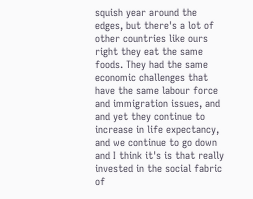squish year around the edges, but there's a lot of other countries like ours right they eat the same foods. They had the same economic challenges that have the same labour force and immigration issues, and and yet they continue to increase in life expectancy, and we continue to go down and I think it's is that really invested in the social fabric of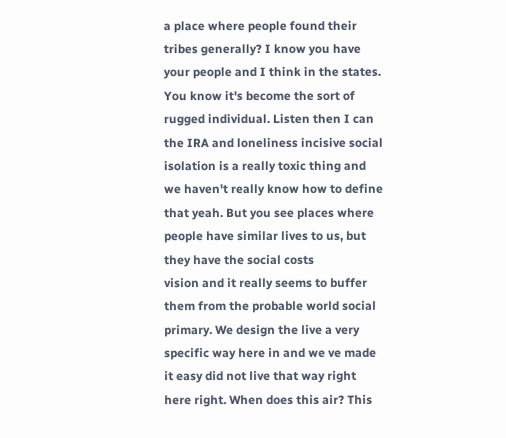a place where people found their tribes generally? I know you have your people and I think in the states. You know it's become the sort of rugged individual. Listen then I can the IRA and loneliness incisive social isolation is a really toxic thing and we haven't really know how to define that yeah. But you see places where people have similar lives to us, but they have the social costs
vision and it really seems to buffer them from the probable world social primary. We design the live a very specific way here in and we ve made it easy did not live that way right here right. When does this air? This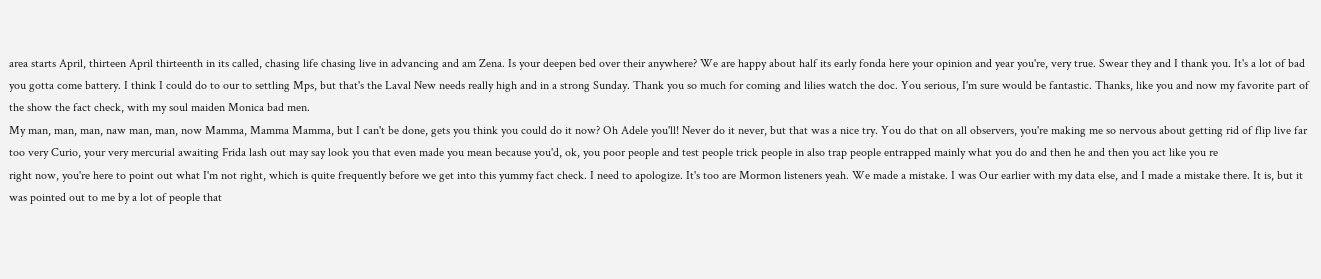area starts April, thirteen April thirteenth in its called, chasing life chasing live in advancing and am Zena. Is your deepen bed over their anywhere? We are happy about half its early fonda here your opinion and year you're, very true. Swear they and I thank you. It's a lot of bad you gotta come battery. I think I could do to our to settling Mps, but that's the Laval New needs really high and in a strong Sunday. Thank you so much for coming and lilies watch the doc. You serious, I'm sure would be fantastic. Thanks, like you and now my favorite part of the show the fact check, with my soul maiden Monica bad men.
My man, man, man, naw man, man, now Mamma, Mamma Mamma, but I can't be done, gets you think you could do it now? Oh Adele you'll! Never do it never, but that was a nice try. You do that on all observers, you're making me so nervous about getting rid of flip live far too very Curio, your very mercurial awaiting Frida lash out may say look you that even made you mean because you'd, ok, you poor people and test people trick people in also trap people entrapped mainly what you do and then he and then you act like you re
right now, you're here to point out what I'm not right, which is quite frequently before we get into this yummy fact check. I need to apologize. It's too are Mormon listeners yeah. We made a mistake. I was Our earlier with my data else, and I made a mistake there. It is, but it was pointed out to me by a lot of people that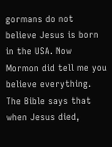gormans do not believe Jesus is born in the USA. Now Mormon did tell me you believe everything. The Bible says that when Jesus died,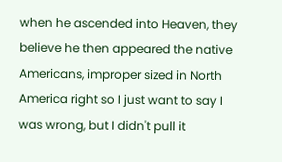when he ascended into Heaven, they believe he then appeared the native Americans, improper sized in North America right so I just want to say I was wrong, but I didn't pull it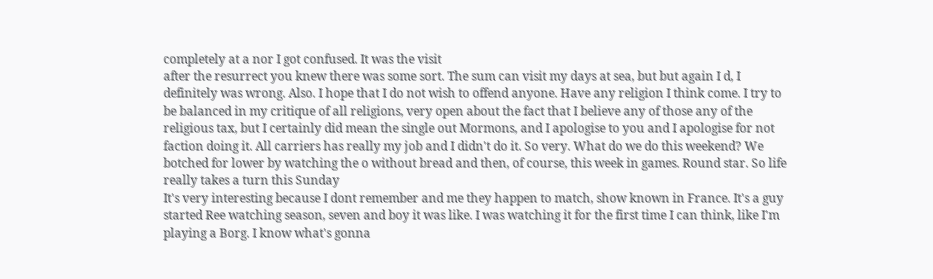completely at a nor I got confused. It was the visit
after the resurrect you knew there was some sort. The sum can visit my days at sea, but but again I d, I definitely was wrong. Also. I hope that I do not wish to offend anyone. Have any religion I think come. I try to be balanced in my critique of all religions, very open about the fact that I believe any of those any of the religious tax, but I certainly did mean the single out Mormons, and I apologise to you and I apologise for not faction doing it. All carriers has really my job and I didn't do it. So very. What do we do this weekend? We botched for lower by watching the o without bread and then, of course, this week in games. Round star. So life really takes a turn this Sunday
It's very interesting because I dont remember and me they happen to match, show known in France. It's a guy started Ree watching season, seven and boy it was like. I was watching it for the first time I can think, like I'm playing a Borg. I know what's gonna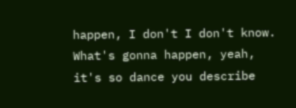happen, I don't I don't know. What's gonna happen, yeah, it's so dance you describe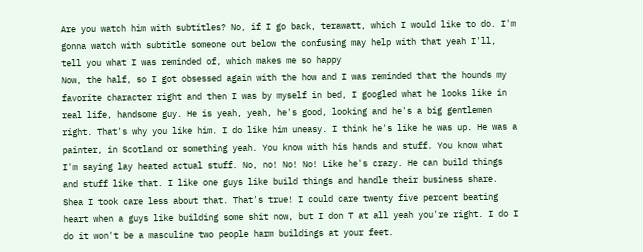Are you watch him with subtitles? No, if I go back, terawatt, which I would like to do. I'm gonna watch with subtitle someone out below the confusing may help with that yeah I'll, tell you what I was reminded of, which makes me so happy
Now, the half, so I got obsessed again with the how and I was reminded that the hounds my favorite character right and then I was by myself in bed, I googled what he looks like in real life, handsome guy. He is yeah, yeah, he's good, looking and he's a big gentlemen right. That's why you like him. I do like him uneasy. I think he's like he was up. He was a painter, in Scotland or something yeah. You know with his hands and stuff. You know what I'm saying lay heated actual stuff. No, no! No! No! Like he's crazy. He can build things and stuff like that. I like one guys like build things and handle their business share. Shea I took care less about that. That's true! I could care twenty five percent beating heart when a guys like building some shit now, but I don T at all yeah you're right. I do I do it won't be a masculine two people harm buildings at your feet.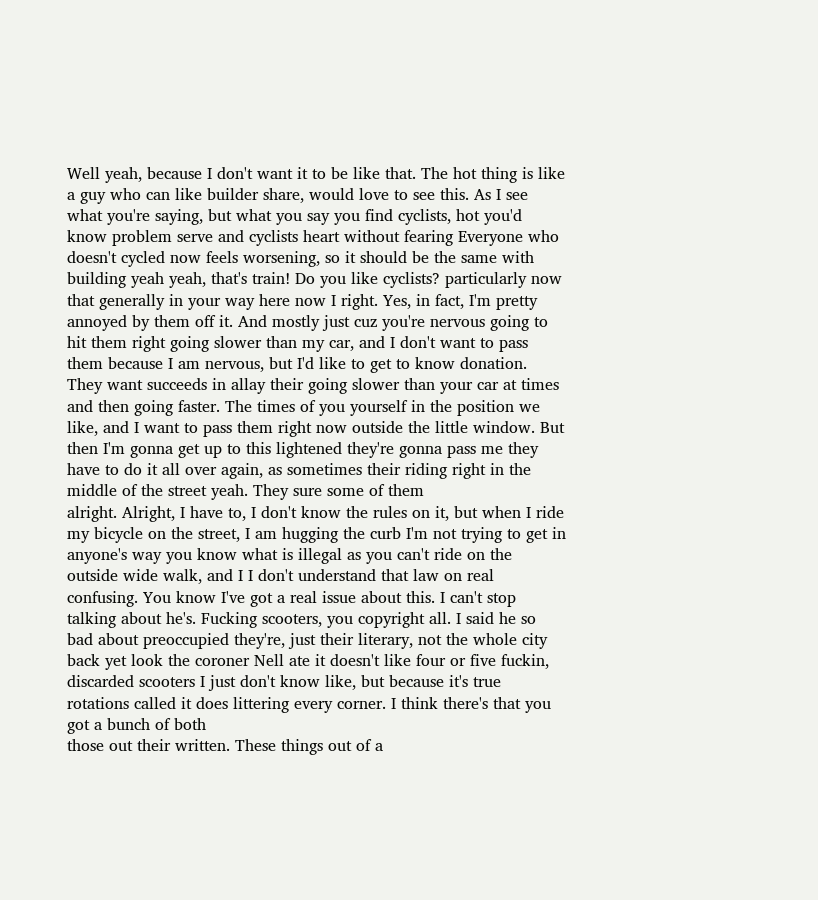Well yeah, because I don't want it to be like that. The hot thing is like a guy who can like builder share, would love to see this. As I see what you're saying, but what you say you find cyclists, hot you'd know problem serve and cyclists heart without fearing Everyone who doesn't cycled now feels worsening, so it should be the same with building yeah yeah, that's train! Do you like cyclists? particularly now that generally in your way here now I right. Yes, in fact, I'm pretty annoyed by them off it. And mostly just cuz you're nervous going to hit them right going slower than my car, and I don't want to pass them because I am nervous, but I'd like to get to know donation. They want succeeds in allay their going slower than your car at times and then going faster. The times of you yourself in the position we like, and I want to pass them right now outside the little window. But then I'm gonna get up to this lightened they're gonna pass me they have to do it all over again, as sometimes their riding right in the middle of the street yeah. They sure some of them
alright. Alright, I have to, I don't know the rules on it, but when I ride my bicycle on the street, I am hugging the curb I'm not trying to get in anyone's way you know what is illegal as you can't ride on the outside wide walk, and I I don't understand that law on real confusing. You know I've got a real issue about this. I can't stop talking about he's. Fucking scooters, you copyright all. I said he so bad about preoccupied they're, just their literary, not the whole city back yet look the coroner Nell ate it doesn't like four or five fuckin, discarded scooters I just don't know like, but because it's true rotations called it does littering every corner. I think there's that you got a bunch of both
those out their written. These things out of a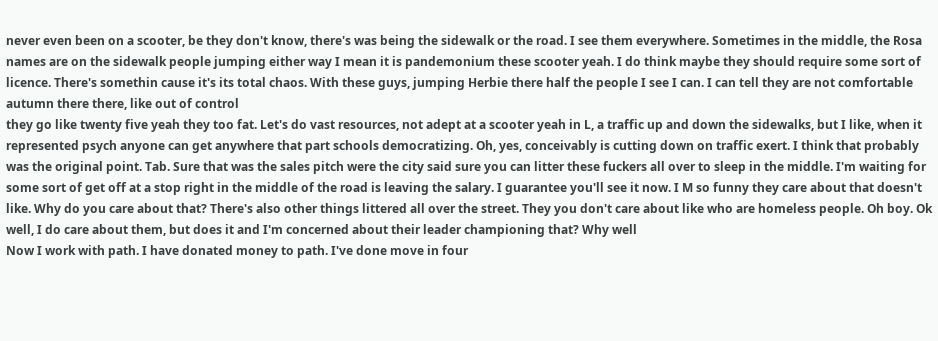never even been on a scooter, be they don't know, there's was being the sidewalk or the road. I see them everywhere. Sometimes in the middle, the Rosa names are on the sidewalk people jumping either way I mean it is pandemonium these scooter yeah. I do think maybe they should require some sort of licence. There's somethin cause it's its total chaos. With these guys, jumping Herbie there half the people I see I can. I can tell they are not comfortable autumn there there, like out of control
they go like twenty five yeah they too fat. Let's do vast resources, not adept at a scooter yeah in L, a traffic up and down the sidewalks, but I like, when it represented psych anyone can get anywhere that part schools democratizing. Oh, yes, conceivably is cutting down on traffic exert. I think that probably was the original point. Tab. Sure that was the sales pitch were the city said sure you can litter these fuckers all over to sleep in the middle. I'm waiting for some sort of get off at a stop right in the middle of the road is leaving the salary. I guarantee you'll see it now. I M so funny they care about that doesn't like. Why do you care about that? There's also other things littered all over the street. They you don't care about like who are homeless people. Oh boy. Ok well, I do care about them, but does it and I'm concerned about their leader championing that? Why well
Now I work with path. I have donated money to path. I've done move in four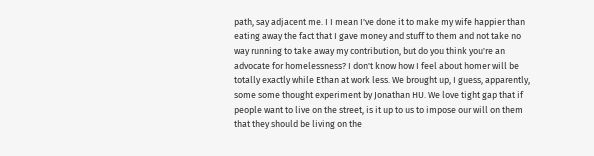path, say adjacent me. I I mean I've done it to make my wife happier than eating away the fact that I gave money and stuff to them and not take no way running to take away my contribution, but do you think you're an advocate for homelessness? I don't know how I feel about homer will be totally exactly while Ethan at work less. We brought up, I guess, apparently, some some thought experiment by Jonathan HU. We love tight gap that if people want to live on the street, is it up to us to impose our will on them that they should be living on the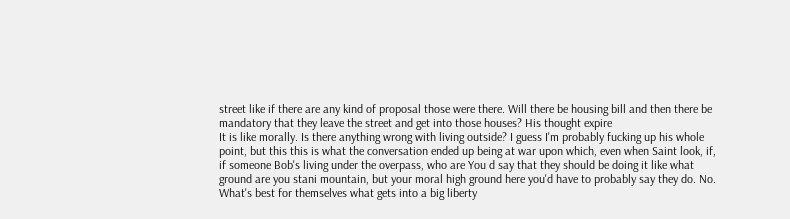street like if there are any kind of proposal those were there. Will there be housing bill and then there be mandatory that they leave the street and get into those houses? His thought expire
It is like morally. Is there anything wrong with living outside? I guess I'm probably fucking up his whole point, but this this is what the conversation ended up being at war upon which, even when Saint look, if, if someone Bob's living under the overpass, who are You d say that they should be doing it like what ground are you stani mountain, but your moral high ground here you'd have to probably say they do. No. What's best for themselves what gets into a big liberty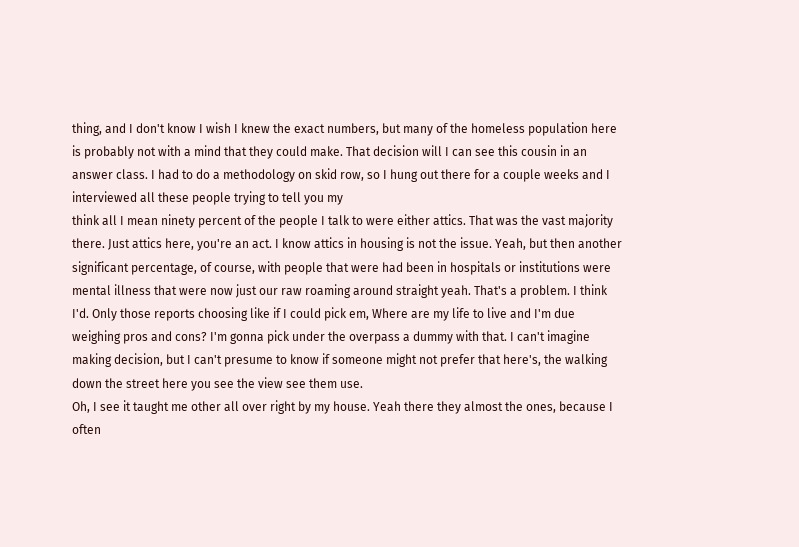thing, and I don't know I wish I knew the exact numbers, but many of the homeless population here is probably not with a mind that they could make. That decision will I can see this cousin in an answer class. I had to do a methodology on skid row, so I hung out there for a couple weeks and I interviewed all these people trying to tell you my
think all I mean ninety percent of the people I talk to were either attics. That was the vast majority there. Just attics here, you're an act. I know attics in housing is not the issue. Yeah, but then another significant percentage, of course, with people that were had been in hospitals or institutions were mental illness that were now just our raw roaming around straight yeah. That's a problem. I think I'd. Only those reports choosing like if I could pick em, Where are my life to live and I'm due weighing pros and cons? I'm gonna pick under the overpass a dummy with that. I can't imagine making decision, but I can't presume to know if someone might not prefer that here's, the walking down the street here you see the view see them use.
Oh, I see it taught me other all over right by my house. Yeah there they almost the ones, because I often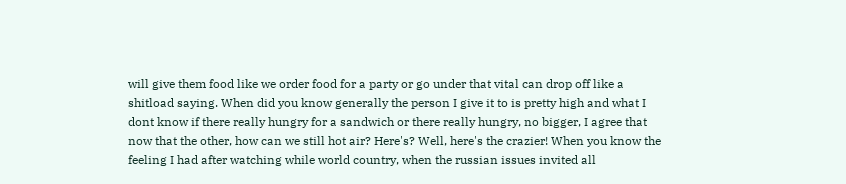will give them food like we order food for a party or go under that vital can drop off like a shitload saying. When did you know generally the person I give it to is pretty high and what I dont know if there really hungry for a sandwich or there really hungry, no bigger, I agree that now that the other, how can we still hot air? Here's? Well, here's the crazier! When you know the feeling I had after watching while world country, when the russian issues invited all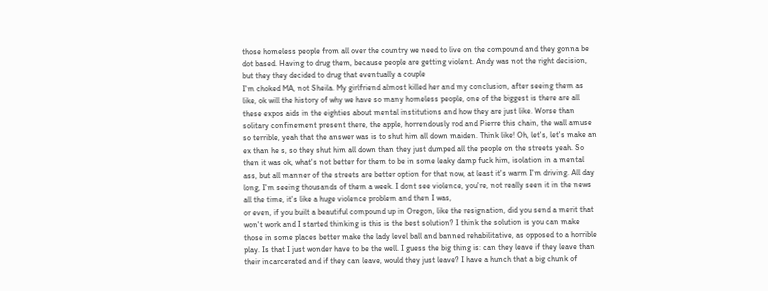those homeless people from all over the country we need to live on the compound and they gonna be dot based. Having to drug them, because people are getting violent. Andy was not the right decision, but they they decided to drug that eventually a couple
I'm choked MA, not Sheila. My girlfriend almost killed her and my conclusion, after seeing them as like, ok will the history of why we have so many homeless people, one of the biggest is there are all these expos aids in the eighties about mental institutions and how they are just like. Worse than solitary confinement present there, the apple, horrendously rod and Pierre this chain, the wall amuse so terrible, yeah that the answer was is to shut him all down maiden. Think like! Oh, let's, let's make an ex than he s, so they shut him all down than they just dumped all the people on the streets yeah. So then it was ok, what's not better for them to be in some leaky damp fuck him, isolation in a mental ass, but all manner of the streets are better option for that now, at least it's warm I'm driving. All day long, I'm seeing thousands of them a week. I dont see violence, you're, not really seen it in the news all the time, it's like a huge violence problem and then I was,
or even, if you built a beautiful compound up in Oregon, like the resignation, did you send a merit that won't work and I started thinking is this is the best solution? I think the solution is you can make those in some places better make the lady level ball and banned rehabilitative, as opposed to a horrible play. Is that I just wonder have to be the well. I guess the big thing is: can they leave if they leave than their incarcerated and if they can leave, would they just leave? I have a hunch that a big chunk of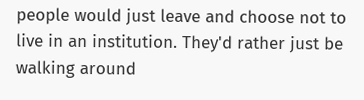people would just leave and choose not to live in an institution. They'd rather just be walking around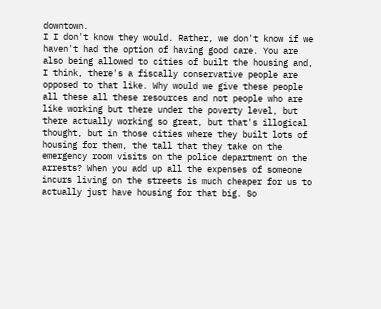downtown.
I I don't know they would. Rather, we don't know if we haven't had the option of having good care. You are also being allowed to cities of built the housing and, I think, there's a fiscally conservative people are opposed to that like. Why would we give these people all these all these resources and not people who are like working but there under the poverty level, but there actually working so great, but that's illogical thought, but in those cities where they built lots of housing for them, the tall that they take on the emergency room visits on the police department on the arrests? When you add up all the expenses of someone incurs living on the streets is much cheaper for us to actually just have housing for that big. So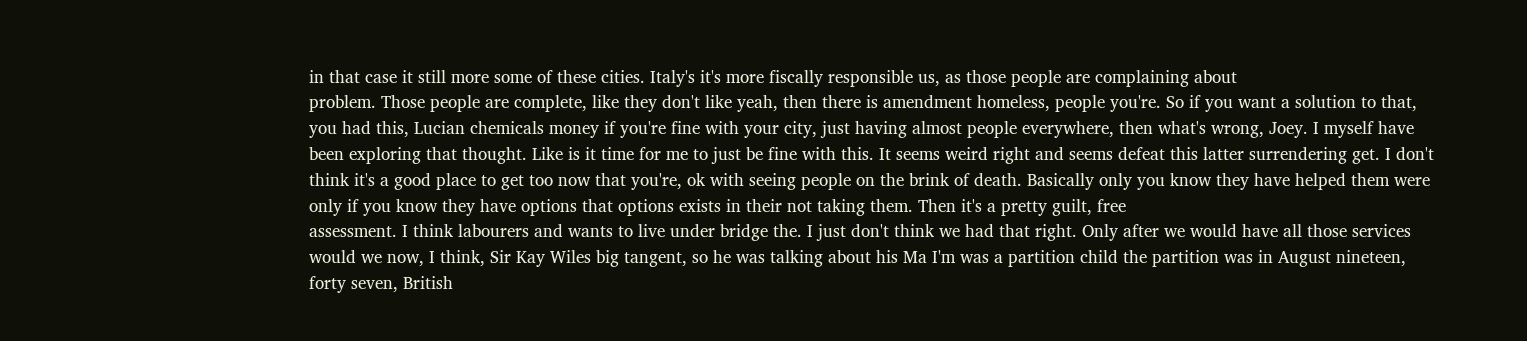in that case it still more some of these cities. Italy's it's more fiscally responsible us, as those people are complaining about
problem. Those people are complete, like they don't like yeah, then there is amendment homeless, people you're. So if you want a solution to that, you had this, Lucian chemicals money if you're fine with your city, just having almost people everywhere, then what's wrong, Joey. I myself have been exploring that thought. Like is it time for me to just be fine with this. It seems weird right and seems defeat this latter surrendering get. I don't think it's a good place to get too now that you're, ok with seeing people on the brink of death. Basically only you know they have helped them were only if you know they have options that options exists in their not taking them. Then it's a pretty guilt, free
assessment. I think labourers and wants to live under bridge the. I just don't think we had that right. Only after we would have all those services would we now, I think, Sir Kay Wiles big tangent, so he was talking about his Ma I'm was a partition child the partition was in August nineteen, forty seven, British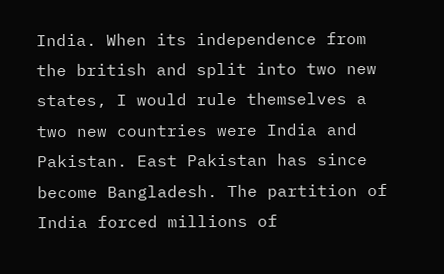India. When its independence from the british and split into two new states, I would rule themselves a two new countries were India and Pakistan. East Pakistan has since become Bangladesh. The partition of India forced millions of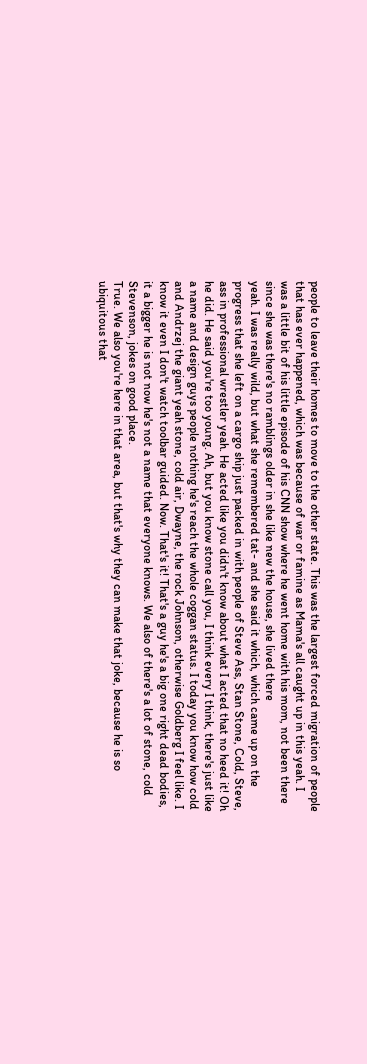people to leave their homes to move to the other state. This was the largest forced migration of people that has ever happened, which was because of war or famine as Mama's all caught up in this yeah. I was a little bit of his little episode of his CNN show where he went home with his mom, not been there since she was there's no ramblings older in she like new the house, she lived there
yeah. I was really wild, but what she remembered tat- and she said it which, which came up on the progress that she left on a cargo ship just packed in with people of Steve Ass, Stan Stone, Cold, Steve, ass in professional wrestler yeah. He acted like you didn't know about what I acted that no heed it! Oh he did. He said you're too young. Ah, but you know stone call you, I think every I think, there's just like a name and design guys people nothing he's reach the whole coggan status. I today you know how cold and Andrzej the giant yeah stone, cold air, Dwayne, the rock Johnson, otherwise Goldberg I feel like. I know it even I don't watch toolbar guided. Now. That's it! That's a guy he's a big one right dead bodies, it a bigger he is not now he's not a name that everyone knows. We also of there's a lot of stone, cold Stevenson, jokes on good place.
True. We also you're here in that area, but that's why they can make that joke, because he is so ubiquitous that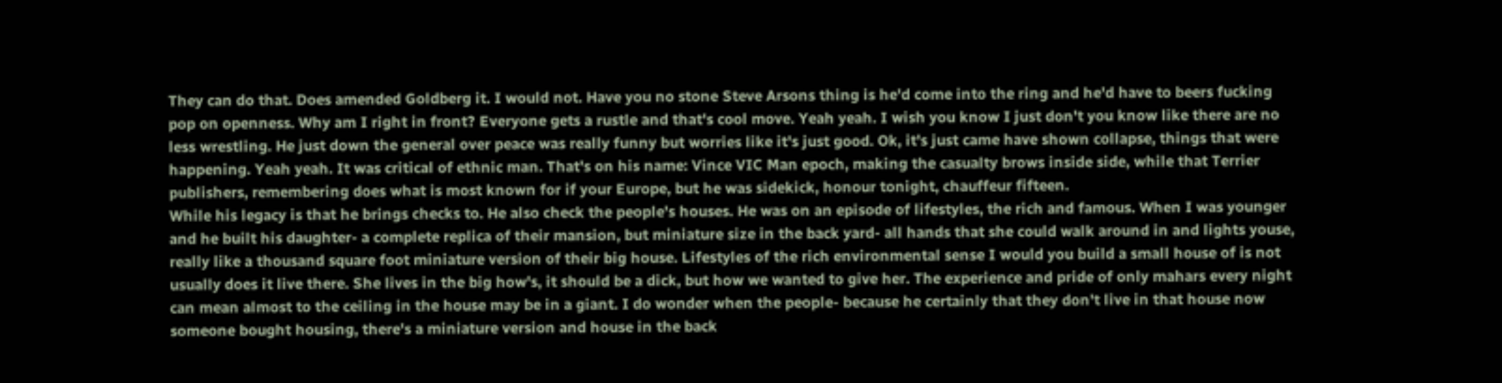They can do that. Does amended Goldberg it. I would not. Have you no stone Steve Arsons thing is he'd come into the ring and he'd have to beers fucking pop on openness. Why am I right in front? Everyone gets a rustle and that's cool move. Yeah yeah. I wish you know I just don't you know like there are no less wrestling. He just down the general over peace was really funny but worries like it's just good. Ok, it's just came have shown collapse, things that were happening. Yeah yeah. It was critical of ethnic man. That's on his name: Vince VIC Man epoch, making the casualty brows inside side, while that Terrier publishers, remembering does what is most known for if your Europe, but he was sidekick, honour tonight, chauffeur fifteen.
While his legacy is that he brings checks to. He also check the people's houses. He was on an episode of lifestyles, the rich and famous. When I was younger and he built his daughter- a complete replica of their mansion, but miniature size in the back yard- all hands that she could walk around in and lights youse, really like a thousand square foot miniature version of their big house. Lifestyles of the rich environmental sense I would you build a small house of is not usually does it live there. She lives in the big how's, it should be a dick, but how we wanted to give her. The experience and pride of only mahars every night can mean almost to the ceiling in the house may be in a giant. I do wonder when the people- because he certainly that they don't live in that house now someone bought housing, there's a miniature version and house in the back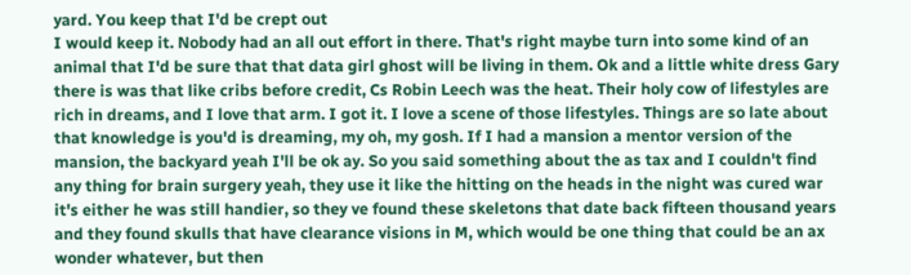yard. You keep that I'd be crept out
I would keep it. Nobody had an all out effort in there. That's right maybe turn into some kind of an animal that I'd be sure that that data girl ghost will be living in them. Ok and a little white dress Gary there is was that like cribs before credit, Cs Robin Leech was the heat. Their holy cow of lifestyles are rich in dreams, and I love that arm. I got it. I love a scene of those lifestyles. Things are so late about that knowledge is you'd is dreaming, my oh, my gosh. If I had a mansion a mentor version of the mansion, the backyard yeah I'll be ok ay. So you said something about the as tax and I couldn't find any thing for brain surgery yeah, they use it like the hitting on the heads in the night was cured war
it's either he was still handier, so they ve found these skeletons that date back fifteen thousand years and they found skulls that have clearance visions in M, which would be one thing that could be an ax wonder whatever, but then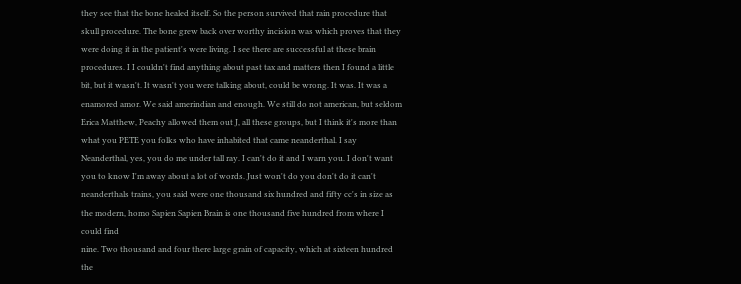they see that the bone healed itself. So the person survived that rain procedure that skull procedure. The bone grew back over worthy incision was which proves that they were doing it in the patient's were living. I see there are successful at these brain procedures. I I couldn't find anything about past tax and matters then I found a little bit, but it wasn't. It wasn't you were talking about, could be wrong. It was. It was a enamored amor. We said amerindian and enough. We still do not american, but seldom
Erica Matthew, Peachy allowed them out J, all these groups, but I think it's more than what you PETE you folks who have inhabited that came neanderthal. I say Neanderthal, yes, you do me under tall ray. I can't do it and I warn you. I don't want you to know I'm away about a lot of words. Just won't do you don't do it can't neanderthals trains, you said were one thousand six hundred and fifty cc's in size as the modern, homo Sapien Sapien Brain is one thousand five hundred from where I could find
nine. Two thousand and four there large grain of capacity, which at sixteen hundred the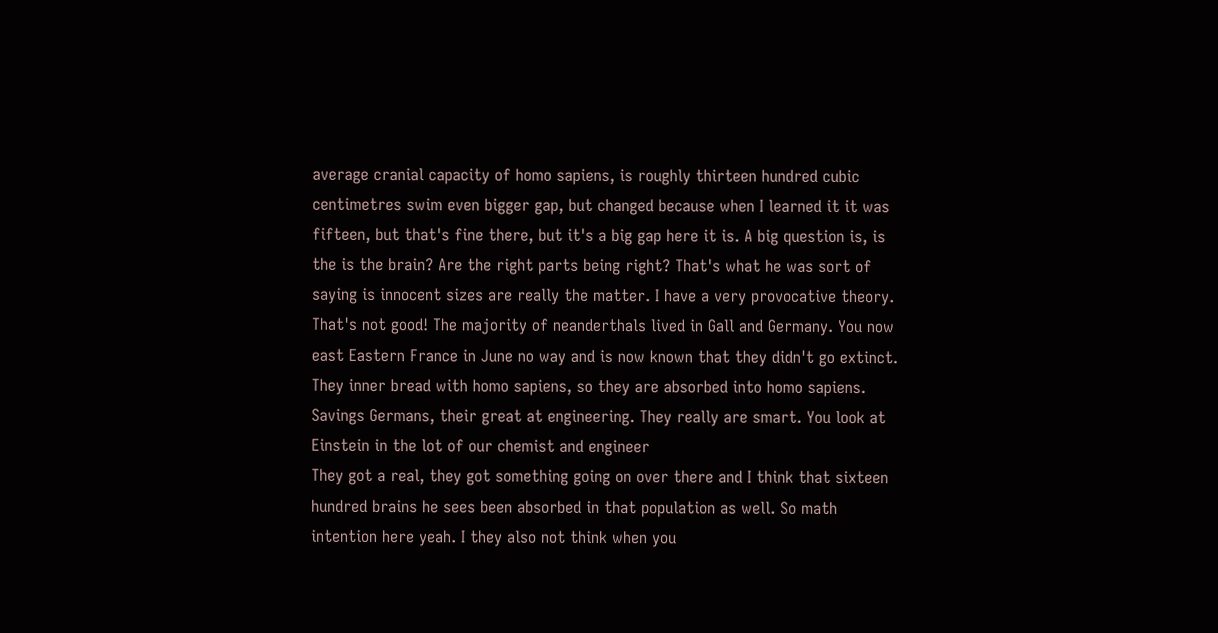average cranial capacity of homo sapiens, is roughly thirteen hundred cubic centimetres swim even bigger gap, but changed because when I learned it it was fifteen, but that's fine there, but it's a big gap here it is. A big question is, is the is the brain? Are the right parts being right? That's what he was sort of saying is innocent sizes are really the matter. I have a very provocative theory. That's not good! The majority of neanderthals lived in Gall and Germany. You now east Eastern France in June no way and is now known that they didn't go extinct. They inner bread with homo sapiens, so they are absorbed into homo sapiens. Savings Germans, their great at engineering. They really are smart. You look at Einstein in the lot of our chemist and engineer
They got a real, they got something going on over there and I think that sixteen hundred brains he sees been absorbed in that population as well. So math intention here yeah. I they also not think when you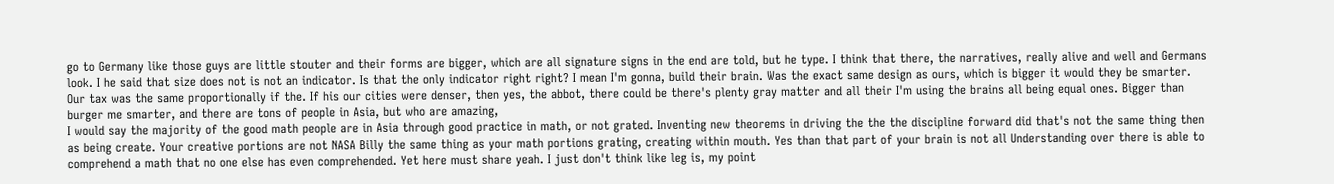go to Germany like those guys are little stouter and their forms are bigger, which are all signature signs in the end are told, but he type. I think that there, the narratives, really alive and well and Germans look. I he said that size does not is not an indicator. Is that the only indicator right right? I mean I'm gonna, build their brain. Was the exact same design as ours, which is bigger it would they be smarter. Our tax was the same proportionally if the. If his our cities were denser, then yes, the abbot, there could be there's plenty gray matter and all their I'm using the brains all being equal ones. Bigger than burger me smarter, and there are tons of people in Asia, but who are amazing,
I would say the majority of the good math people are in Asia through good practice in math, or not grated. Inventing new theorems in driving the the the discipline forward did that's not the same thing then as being create. Your creative portions are not NASA Billy the same thing as your math portions grating, creating within mouth. Yes than that part of your brain is not all Understanding over there is able to comprehend a math that no one else has even comprehended. Yet here must share yeah. I just don't think like leg is, my point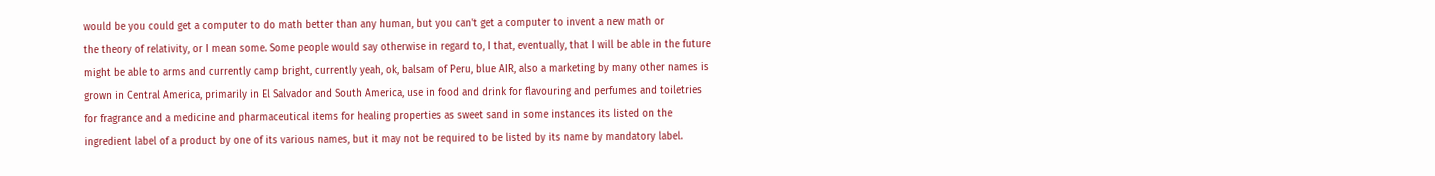would be you could get a computer to do math better than any human, but you can't get a computer to invent a new math or
the theory of relativity, or I mean some. Some people would say otherwise in regard to, I that, eventually, that I will be able in the future might be able to arms and currently camp bright, currently yeah, ok, balsam of Peru, blue AIR, also a marketing by many other names is grown in Central America, primarily in El Salvador and South America, use in food and drink for flavouring and perfumes and toiletries for fragrance and a medicine and pharmaceutical items for healing properties as sweet sand in some instances its listed on the ingredient label of a product by one of its various names, but it may not be required to be listed by its name by mandatory label.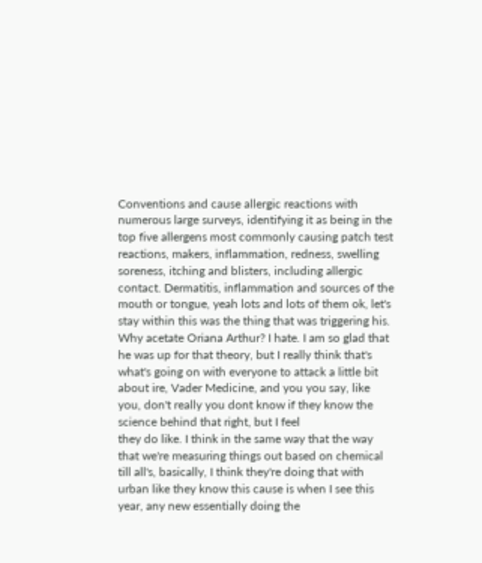Conventions and cause allergic reactions with numerous large surveys, identifying it as being in the top five allergens most commonly causing patch test reactions, makers, inflammation, redness, swelling soreness, itching and blisters, including allergic contact. Dermatitis, inflammation and sources of the mouth or tongue, yeah lots and lots of them ok, let's stay within this was the thing that was triggering his. Why acetate Oriana Arthur? I hate. I am so glad that he was up for that theory, but I really think that's what's going on with everyone to attack a little bit about ire, Vader Medicine, and you you say, like you, don't really you dont know if they know the science behind that right, but I feel
they do like. I think in the same way that the way that we're measuring things out based on chemical till all's, basically, I think they're doing that with urban like they know this cause is when I see this year, any new essentially doing the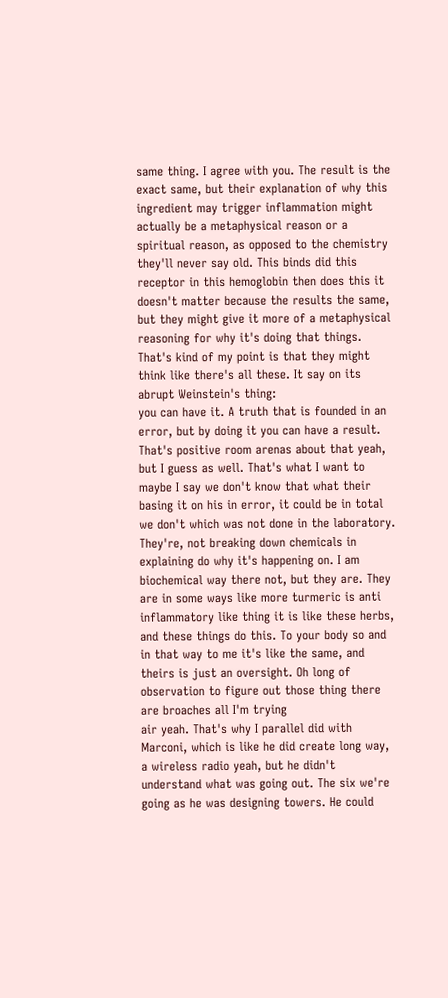same thing. I agree with you. The result is the exact same, but their explanation of why this ingredient may trigger inflammation might actually be a metaphysical reason or a spiritual reason, as opposed to the chemistry they'll never say old. This binds did this receptor in this hemoglobin then does this it doesn't matter because the results the same, but they might give it more of a metaphysical reasoning for why it's doing that things. That's kind of my point is that they might think like there's all these. It say on its abrupt Weinstein's thing:
you can have it. A truth that is founded in an error, but by doing it you can have a result. That's positive room arenas about that yeah, but I guess as well. That's what I want to maybe I say we don't know that what their basing it on his in error, it could be in total we don't which was not done in the laboratory. They're, not breaking down chemicals in explaining do why it's happening on. I am biochemical way there not, but they are. They are in some ways like more turmeric is anti inflammatory like thing it is like these herbs, and these things do this. To your body so and in that way to me it's like the same, and theirs is just an oversight. Oh long of observation to figure out those thing there are broaches all I'm trying
air yeah. That's why I parallel did with Marconi, which is like he did create long way, a wireless radio yeah, but he didn't understand what was going out. The six we're going as he was designing towers. He could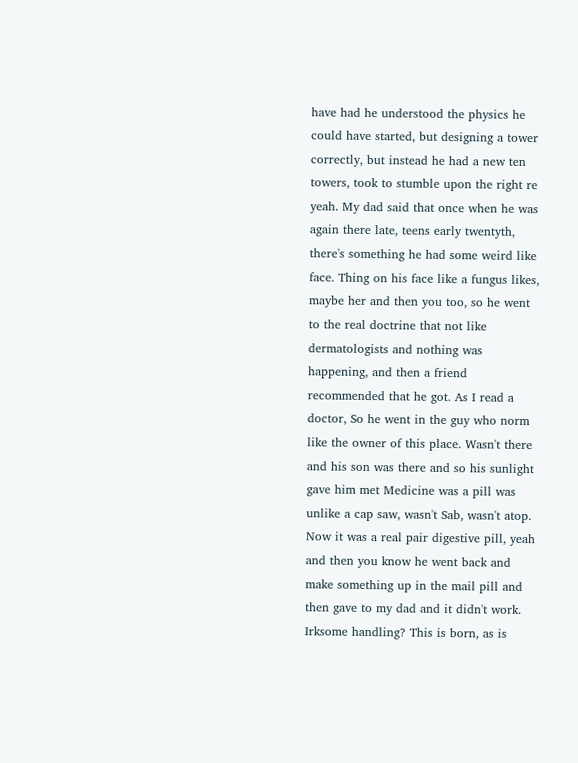have had he understood the physics he could have started, but designing a tower correctly, but instead he had a new ten towers, took to stumble upon the right re yeah. My dad said that once when he was again there late, teens early twentyth, there's something he had some weird like face. Thing on his face like a fungus likes, maybe her and then you too, so he went to the real doctrine that not like dermatologists and nothing was happening, and then a friend recommended that he got. As I read a doctor, So he went in the guy who norm like the owner of this place. Wasn't there
and his son was there and so his sunlight gave him met Medicine was a pill was unlike a cap saw, wasn't Sab, wasn't atop. Now it was a real pair digestive pill, yeah and then you know he went back and make something up in the mail pill and then gave to my dad and it didn't work. Irksome handling? This is born, as is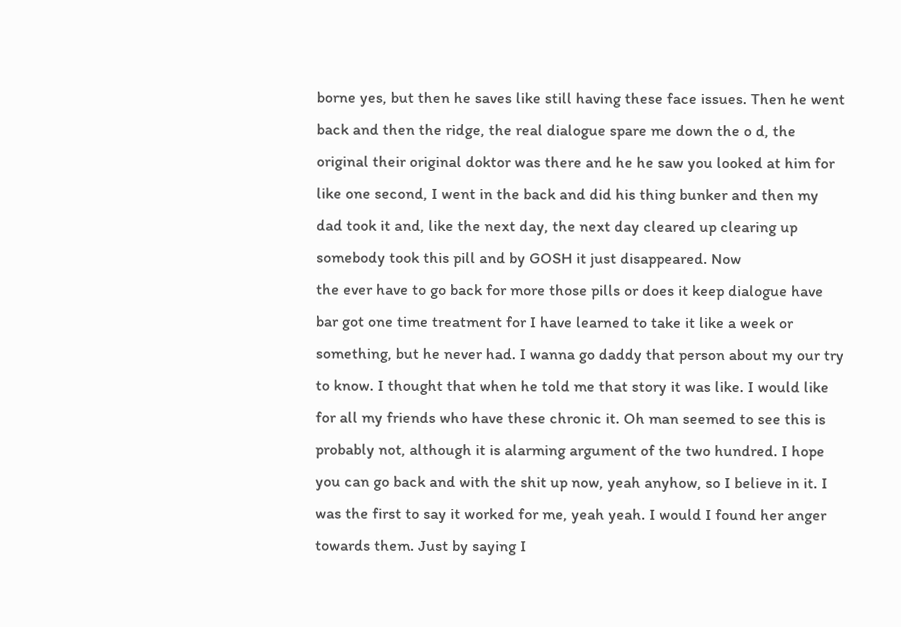borne yes, but then he saves like still having these face issues. Then he went back and then the ridge, the real dialogue spare me down the o d, the original their original doktor was there and he he saw you looked at him for like one second, I went in the back and did his thing bunker and then my dad took it and, like the next day, the next day cleared up clearing up somebody took this pill and by GOSH it just disappeared. Now
the ever have to go back for more those pills or does it keep dialogue have bar got one time treatment for I have learned to take it like a week or something, but he never had. I wanna go daddy that person about my our try to know. I thought that when he told me that story it was like. I would like for all my friends who have these chronic it. Oh man seemed to see this is probably not, although it is alarming argument of the two hundred. I hope you can go back and with the shit up now, yeah anyhow, so I believe in it. I was the first to say it worked for me, yeah yeah. I would I found her anger towards them. Just by saying I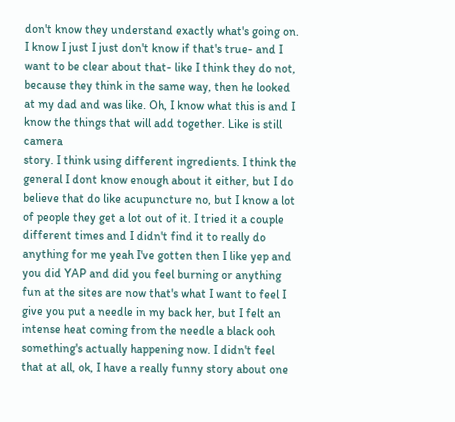don't know they understand exactly what's going on. I know I just I just don't know if that's true- and I want to be clear about that- like I think they do not, because they think in the same way, then he looked at my dad and was like. Oh, I know what this is and I know the things that will add together. Like is still camera
story. I think using different ingredients. I think the general I dont know enough about it either, but I do believe that do like acupuncture no, but I know a lot of people they get a lot out of it. I tried it a couple different times and I didn't find it to really do anything for me yeah I've gotten then I like yep and you did YAP and did you feel burning or anything fun at the sites are now that's what I want to feel I give you put a needle in my back her, but I felt an intense heat coming from the needle a black ooh something's actually happening now. I didn't feel that at all, ok, I have a really funny story about one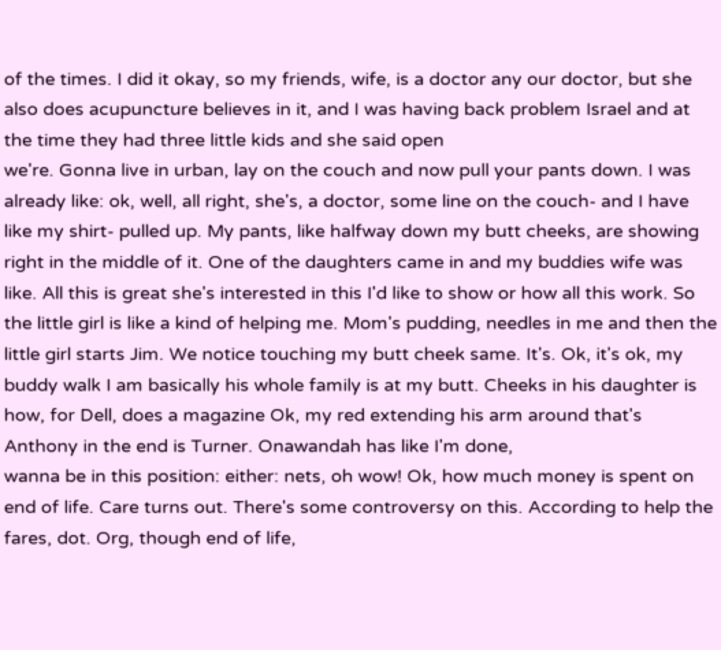of the times. I did it okay, so my friends, wife, is a doctor any our doctor, but she also does acupuncture believes in it, and I was having back problem Israel and at the time they had three little kids and she said open
we're. Gonna live in urban, lay on the couch and now pull your pants down. I was already like: ok, well, all right, she's, a doctor, some line on the couch- and I have like my shirt- pulled up. My pants, like halfway down my butt cheeks, are showing right in the middle of it. One of the daughters came in and my buddies wife was like. All this is great she's interested in this I'd like to show or how all this work. So the little girl is like a kind of helping me. Mom's pudding, needles in me and then the little girl starts Jim. We notice touching my butt cheek same. It's. Ok, it's ok, my buddy walk I am basically his whole family is at my butt. Cheeks in his daughter is how, for Dell, does a magazine Ok, my red extending his arm around that's Anthony in the end is Turner. Onawandah has like I'm done,
wanna be in this position: either: nets, oh wow! Ok, how much money is spent on end of life. Care turns out. There's some controversy on this. According to help the fares, dot. Org, though end of life,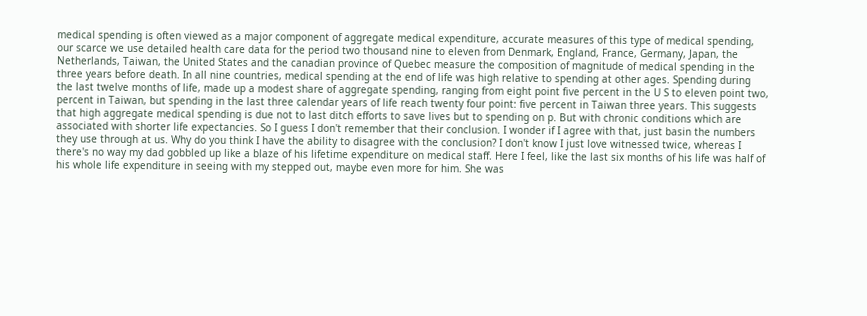medical spending is often viewed as a major component of aggregate medical expenditure, accurate measures of this type of medical spending, our scarce we use detailed health care data for the period two thousand nine to eleven from Denmark, England, France, Germany, Japan, the Netherlands, Taiwan, the United States and the canadian province of Quebec measure the composition of magnitude of medical spending in the three years before death. In all nine countries, medical spending at the end of life was high relative to spending at other ages. Spending during the last twelve months of life, made up a modest share of aggregate spending, ranging from eight point five percent in the U S to eleven point two,
percent in Taiwan, but spending in the last three calendar years of life reach twenty four point: five percent in Taiwan three years. This suggests that high aggregate medical spending is due not to last ditch efforts to save lives but to spending on p. But with chronic conditions which are associated with shorter life expectancies. So I guess I don't remember that their conclusion. I wonder if I agree with that, just basin the numbers they use through at us. Why do you think I have the ability to disagree with the conclusion? I don't know I just love witnessed twice, whereas I there's no way my dad gobbled up like a blaze of his lifetime expenditure on medical staff. Here I feel, like the last six months of his life was half of his whole life expenditure in seeing with my stepped out, maybe even more for him. She was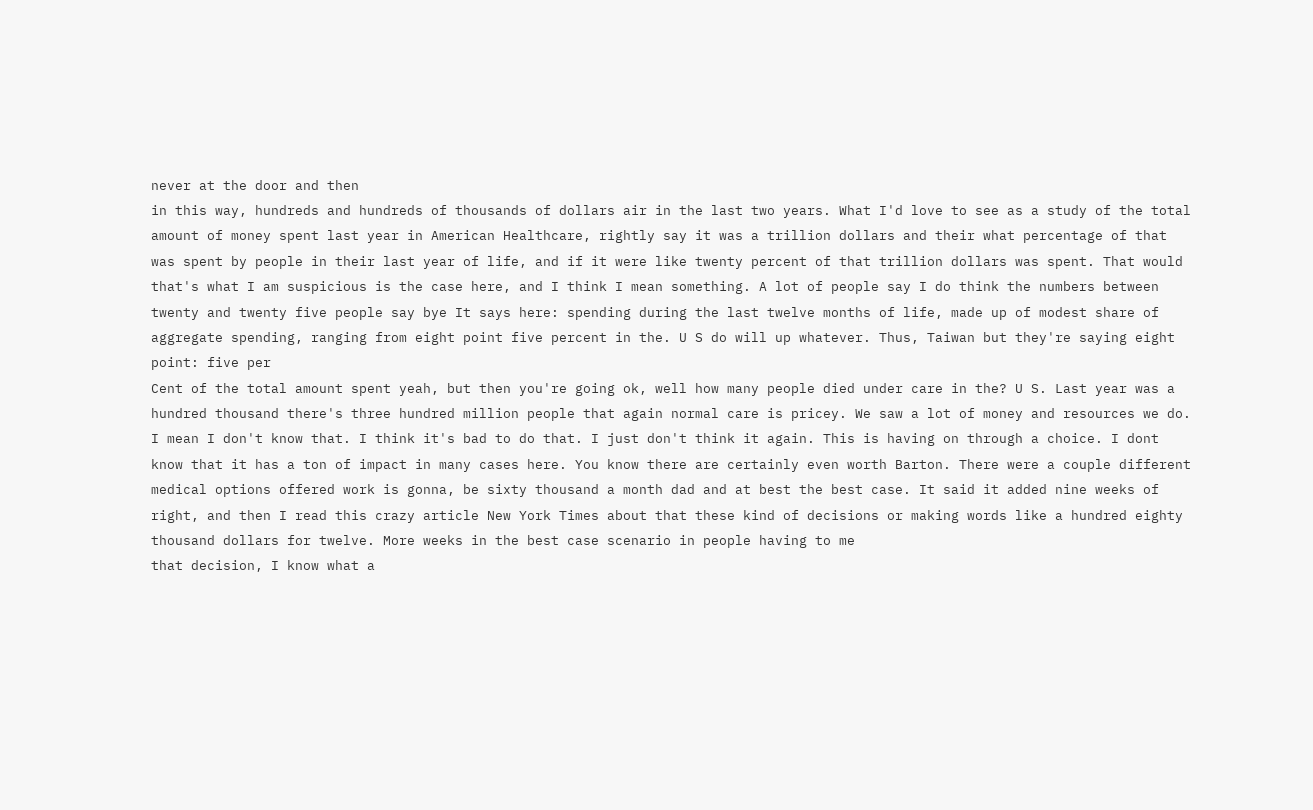never at the door and then
in this way, hundreds and hundreds of thousands of dollars air in the last two years. What I'd love to see as a study of the total amount of money spent last year in American Healthcare, rightly say it was a trillion dollars and their what percentage of that was spent by people in their last year of life, and if it were like twenty percent of that trillion dollars was spent. That would that's what I am suspicious is the case here, and I think I mean something. A lot of people say I do think the numbers between twenty and twenty five people say bye It says here: spending during the last twelve months of life, made up of modest share of aggregate spending, ranging from eight point five percent in the. U S do will up whatever. Thus, Taiwan but they're saying eight point: five per
Cent of the total amount spent yeah, but then you're going ok, well how many people died under care in the? U S. Last year was a hundred thousand there's three hundred million people that again normal care is pricey. We saw a lot of money and resources we do. I mean I don't know that. I think it's bad to do that. I just don't think it again. This is having on through a choice. I dont know that it has a ton of impact in many cases here. You know there are certainly even worth Barton. There were a couple different medical options offered work is gonna, be sixty thousand a month dad and at best the best case. It said it added nine weeks of right, and then I read this crazy article New York Times about that these kind of decisions or making words like a hundred eighty thousand dollars for twelve. More weeks in the best case scenario in people having to me
that decision, I know what a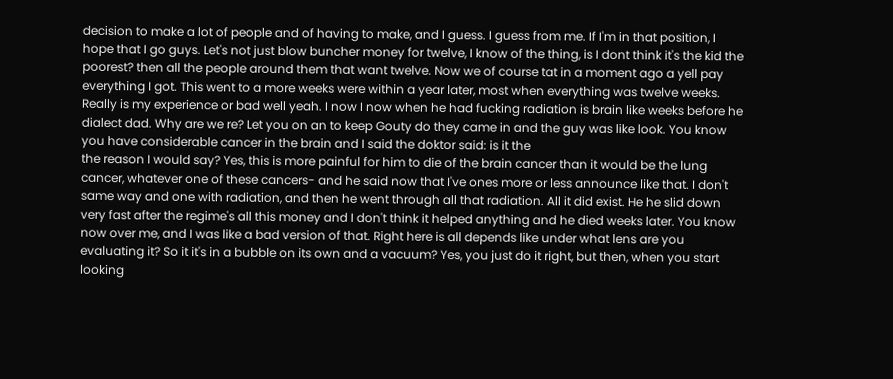decision to make a lot of people and of having to make, and I guess. I guess from me. If I'm in that position, I hope that I go guys. Let's not just blow buncher money for twelve, I know of the thing, is I dont think it's the kid the poorest? then all the people around them that want twelve. Now we of course tat in a moment ago a yell pay everything I got. This went to a more weeks were within a year later, most when everything was twelve weeks. Really is my experience or bad well yeah. I now I now when he had fucking radiation is brain like weeks before he dialect dad. Why are we re? Let you on an to keep Gouty do they came in and the guy was like look. You know you have considerable cancer in the brain and I said the doktor said: is it the
the reason I would say? Yes, this is more painful for him to die of the brain cancer than it would be the lung cancer, whatever one of these cancers- and he said now that I've ones more or less announce like that. I don't same way and one with radiation, and then he went through all that radiation. All it did exist. He he slid down very fast after the regime's all this money and I don't think it helped anything and he died weeks later. You know now over me, and I was like a bad version of that. Right here is all depends like under what lens are you evaluating it? So it it's in a bubble on its own and a vacuum? Yes, you just do it right, but then, when you start looking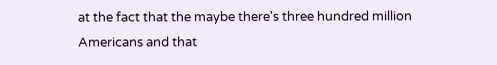at the fact that the maybe there's three hundred million Americans and that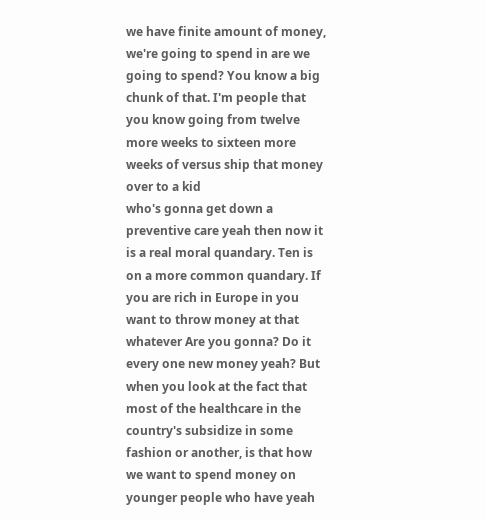we have finite amount of money, we're going to spend in are we going to spend? You know a big chunk of that. I'm people that you know going from twelve more weeks to sixteen more weeks of versus ship that money over to a kid
who's gonna get down a preventive care yeah then now it is a real moral quandary. Ten is on a more common quandary. If you are rich in Europe in you want to throw money at that whatever Are you gonna? Do it every one new money yeah? But when you look at the fact that most of the healthcare in the country's subsidize in some fashion or another, is that how we want to spend money on younger people who have yeah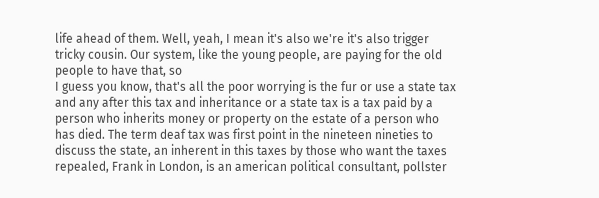life ahead of them. Well, yeah, I mean it's also we're it's also trigger tricky cousin. Our system, like the young people, are paying for the old people to have that, so
I guess you know, that's all the poor worrying is the fur or use a state tax and any after this tax and inheritance or a state tax is a tax paid by a person who inherits money or property on the estate of a person who has died. The term deaf tax was first point in the nineteen nineties to discuss the state, an inherent in this taxes by those who want the taxes repealed, Frank in London, is an american political consultant, pollster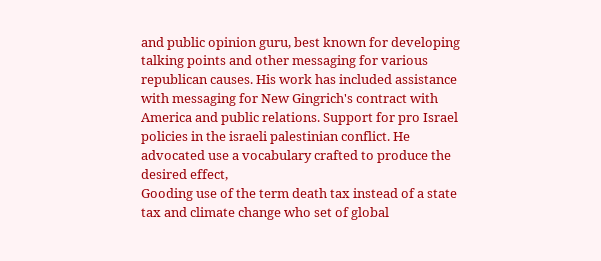and public opinion guru, best known for developing talking points and other messaging for various republican causes. His work has included assistance with messaging for New Gingrich's contract with America and public relations. Support for pro Israel policies in the israeli palestinian conflict. He advocated use a vocabulary crafted to produce the desired effect,
Gooding use of the term death tax instead of a state tax and climate change who set of global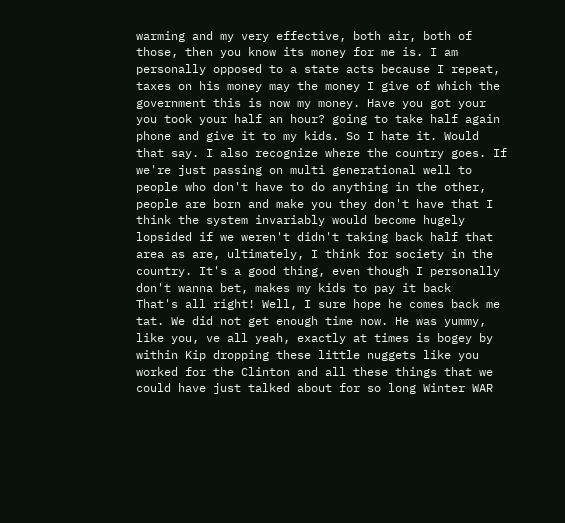warming and my very effective, both air, both of those, then you know its money for me is. I am personally opposed to a state acts because I repeat, taxes on his money may the money I give of which the government this is now my money. Have you got your you took your half an hour? going to take half again phone and give it to my kids. So I hate it. Would that say. I also recognize where the country goes. If we're just passing on multi generational well to people who don't have to do anything in the other, people are born and make you they don't have that I think the system invariably would become hugely lopsided if we weren't didn't taking back half that area as are, ultimately, I think for society in the country. It's a good thing, even though I personally don't wanna bet, makes my kids to pay it back
That's all right! Well, I sure hope he comes back me tat. We did not get enough time now. He was yummy, like you, ve all yeah, exactly at times is bogey by within Kip dropping these little nuggets like you worked for the Clinton and all these things that we could have just talked about for so long Winter WAR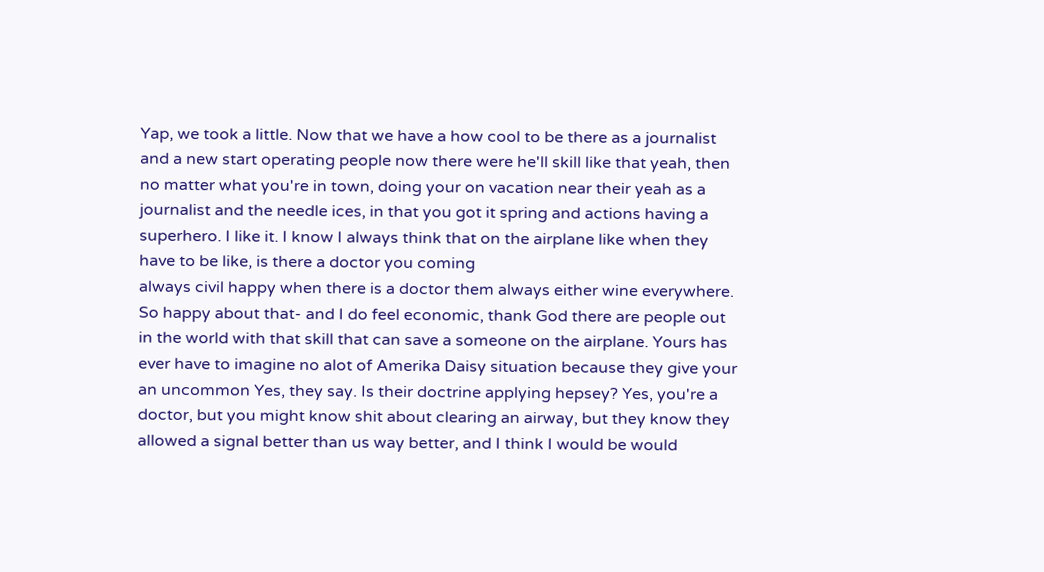Yap, we took a little. Now that we have a how cool to be there as a journalist and a new start operating people now there were he'll skill like that yeah, then no matter what you're in town, doing your on vacation near their yeah as a journalist and the needle ices, in that you got it spring and actions having a superhero. I like it. I know I always think that on the airplane like when they have to be like, is there a doctor you coming
always civil happy when there is a doctor them always either wine everywhere. So happy about that- and I do feel economic, thank God there are people out in the world with that skill that can save a someone on the airplane. Yours has ever have to imagine no alot of Amerika Daisy situation because they give your an uncommon Yes, they say. Is their doctrine applying hepsey? Yes, you're a doctor, but you might know shit about clearing an airway, but they know they allowed a signal better than us way better, and I think I would be would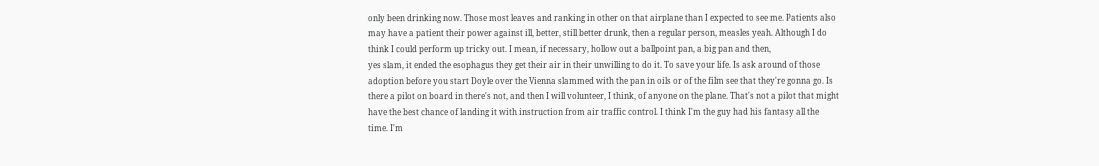only been drinking now. Those most leaves and ranking in other on that airplane than I expected to see me. Patients also may have a patient their power against ill, better, still better drunk, then a regular person, measles yeah. Although I do think I could perform up tricky out. I mean, if necessary, hollow out a ballpoint pan, a big pan and then,
yes slam, it ended the esophagus they get their air in their unwilling to do it. To save your life. Is ask around of those adoption before you start Doyle over the Vienna slammed with the pan in oils or of the film see that they're gonna go. Is there a pilot on board in there's not, and then I will volunteer, I think, of anyone on the plane. That's not a pilot that might have the best chance of landing it with instruction from air traffic control. I think I'm the guy had his fantasy all the time. I'm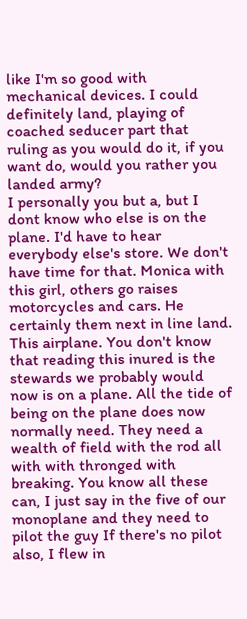like I'm so good with mechanical devices. I could definitely land, playing of coached seducer part that ruling as you would do it, if you want do, would you rather you landed army?
I personally you but a, but I dont know who else is on the plane. I'd have to hear everybody else's store. We don't have time for that. Monica with this girl, others go raises motorcycles and cars. He certainly them next in line land. This airplane. You don't know that reading this inured is the stewards we probably would now is on a plane. All the tide of being on the plane does now normally need. They need a wealth of field with the rod all with with thronged with breaking. You know all these can, I just say in the five of our monoplane and they need to pilot the guy If there's no pilot also, I flew in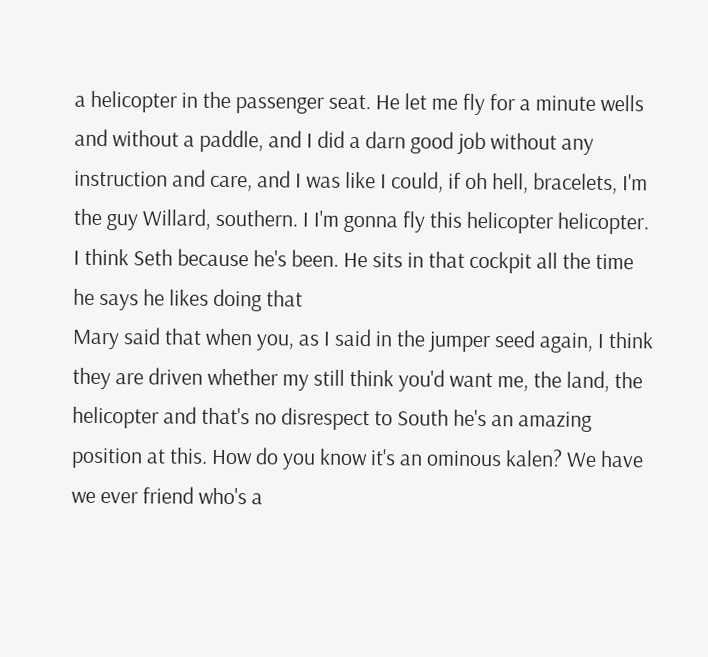a helicopter in the passenger seat. He let me fly for a minute wells and without a paddle, and I did a darn good job without any instruction and care, and I was like I could, if oh hell, bracelets, I'm the guy Willard, southern. I I'm gonna fly this helicopter helicopter. I think Seth because he's been. He sits in that cockpit all the time he says he likes doing that
Mary said that when you, as I said in the jumper seed again, I think they are driven whether my still think you'd want me, the land, the helicopter and that's no disrespect to South he's an amazing position at this. How do you know it's an ominous kalen? We have we ever friend who's a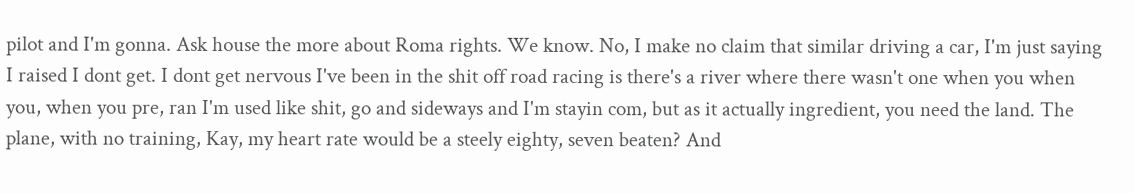pilot and I'm gonna. Ask house the more about Roma rights. We know. No, I make no claim that similar driving a car, I'm just saying I raised I dont get. I dont get nervous I've been in the shit off road racing is there's a river where there wasn't one when you when you, when you pre, ran I'm used like shit, go and sideways and I'm stayin com, but as it actually ingredient, you need the land. The plane, with no training, Kay, my heart rate would be a steely eighty, seven beaten? And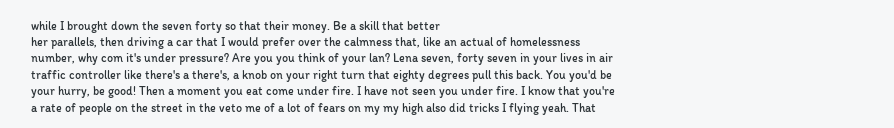while I brought down the seven forty so that their money. Be a skill that better
her parallels, then driving a car that I would prefer over the calmness that, like an actual of homelessness number, why com it's under pressure? Are you you think of your lan? Lena seven, forty seven in your lives in air traffic controller like there's a there's, a knob on your right turn that eighty degrees pull this back. You you'd be your hurry, be good! Then a moment you eat come under fire. I have not seen you under fire. I know that you're a rate of people on the street in the veto me of a lot of fears on my my high also did tricks I flying yeah. That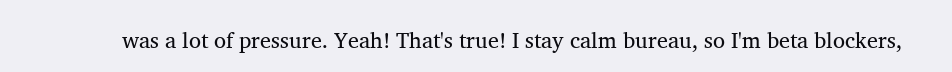was a lot of pressure. Yeah! That's true! I stay calm bureau, so I'm beta blockers,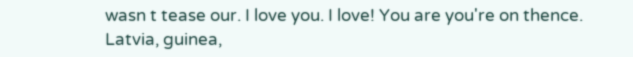wasn t tease our. I love you. I love! You are you're on thence. Latvia, guinea,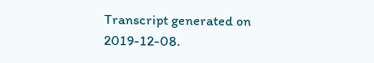Transcript generated on 2019-12-08.